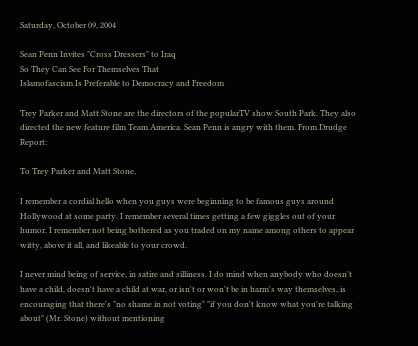Saturday, October 09, 2004

Sean Penn Invites "Cross Dressers" to Iraq
So They Can See For Themselves That
Islamofascism Is Preferable to Democracy and Freedom

Trey Parker and Matt Stone are the directors of the popularTV show South Park. They also directed the new feature film Team America. Sean Penn is angry with them. From Drudge Report:

To Trey Parker and Matt Stone,

I remember a cordial hello when you guys were beginning to be famous guys around Hollywood at some party. I remember several times getting a few giggles out of your humor. I remember not being bothered as you traded on my name among others to appear witty, above it all, and likeable to your crowd.

I never mind being of service, in satire and silliness. I do mind when anybody who doesn't have a child, doesn't have a child at war, or isn't or won't be in harm's way themselves, is encouraging that there's "no shame in not voting" "if you don't know what you're talking about" (Mr. Stone) without mentioning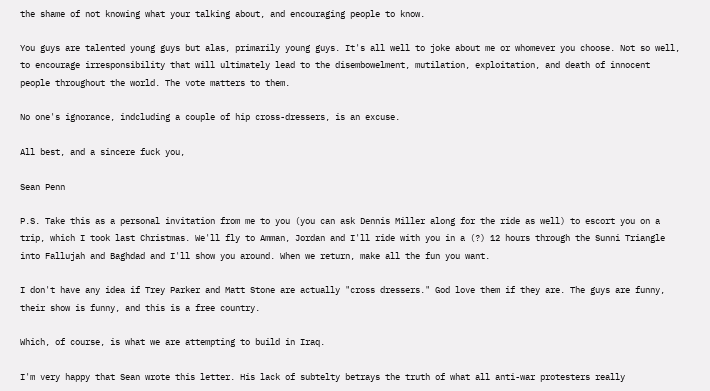the shame of not knowing what your talking about, and encouraging people to know.

You guys are talented young guys but alas, primarily young guys. It's all well to joke about me or whomever you choose. Not so well, to encourage irresponsibility that will ultimately lead to the disembowelment, mutilation, exploitation, and death of innocent people throughout the world. The vote matters to them.

No one's ignorance, indcluding a couple of hip cross-dressers, is an excuse.

All best, and a sincere fuck you,

Sean Penn

P.S. Take this as a personal invitation from me to you (you can ask Dennis Miller along for the ride as well) to escort you on a trip, which I took last Christmas. We'll fly to Amman, Jordan and I'll ride with you in a (?) 12 hours through the Sunni Triangle into Fallujah and Baghdad and I'll show you around. When we return, make all the fun you want.

I don't have any idea if Trey Parker and Matt Stone are actually "cross dressers." God love them if they are. The guys are funny, their show is funny, and this is a free country.

Which, of course, is what we are attempting to build in Iraq.

I'm very happy that Sean wrote this letter. His lack of subtelty betrays the truth of what all anti-war protesters really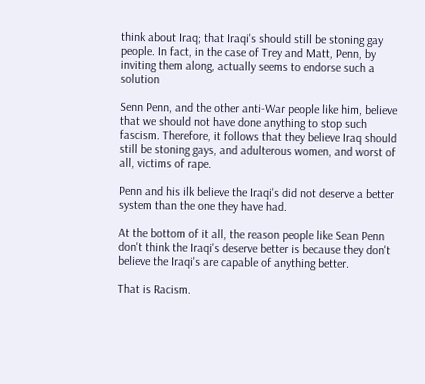think about Iraq; that Iraqi's should still be stoning gay people. In fact, in the case of Trey and Matt, Penn, by inviting them along, actually seems to endorse such a solution

Senn Penn, and the other anti-War people like him, believe that we should not have done anything to stop such fascism. Therefore, it follows that they believe Iraq should still be stoning gays, and adulterous women, and worst of all, victims of rape.

Penn and his ilk believe the Iraqi's did not deserve a better system than the one they have had.

At the bottom of it all, the reason people like Sean Penn don't think the Iraqi's deserve better is because they don't believe the Iraqi's are capable of anything better.

That is Racism.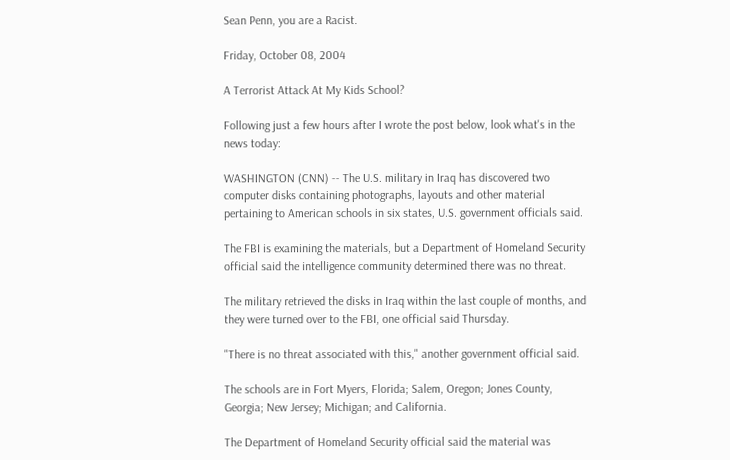Sean Penn, you are a Racist.

Friday, October 08, 2004

A Terrorist Attack At My Kids School?

Following just a few hours after I wrote the post below, look what's in the news today:

WASHINGTON (CNN) -- The U.S. military in Iraq has discovered two computer disks containing photographs, layouts and other material pertaining to American schools in six states, U.S. government officials said.

The FBI is examining the materials, but a Department of Homeland Security official said the intelligence community determined there was no threat.

The military retrieved the disks in Iraq within the last couple of months, and they were turned over to the FBI, one official said Thursday.

"There is no threat associated with this," another government official said.

The schools are in Fort Myers, Florida; Salem, Oregon; Jones County, Georgia; New Jersey; Michigan; and California.

The Department of Homeland Security official said the material was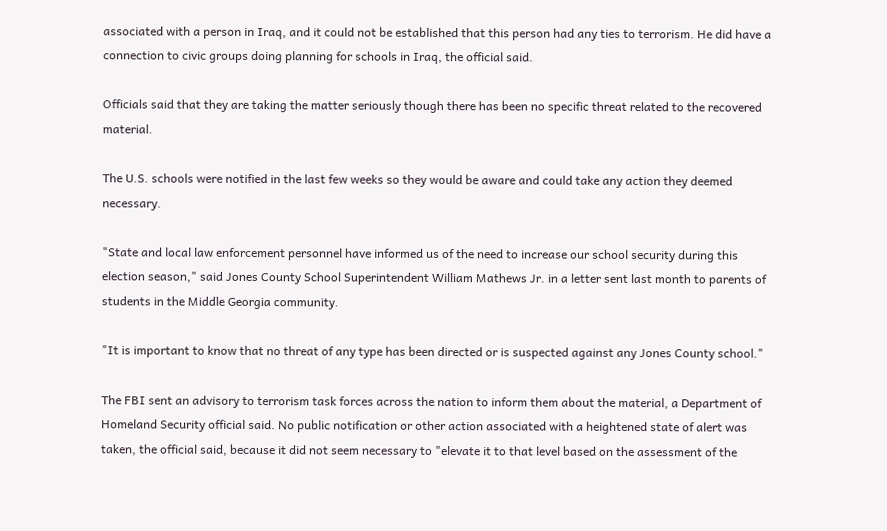associated with a person in Iraq, and it could not be established that this person had any ties to terrorism. He did have a connection to civic groups doing planning for schools in Iraq, the official said.

Officials said that they are taking the matter seriously though there has been no specific threat related to the recovered material.

The U.S. schools were notified in the last few weeks so they would be aware and could take any action they deemed necessary.

"State and local law enforcement personnel have informed us of the need to increase our school security during this election season," said Jones County School Superintendent William Mathews Jr. in a letter sent last month to parents of students in the Middle Georgia community.

"It is important to know that no threat of any type has been directed or is suspected against any Jones County school."

The FBI sent an advisory to terrorism task forces across the nation to inform them about the material, a Department of Homeland Security official said. No public notification or other action associated with a heightened state of alert was taken, the official said, because it did not seem necessary to "elevate it to that level based on the assessment of the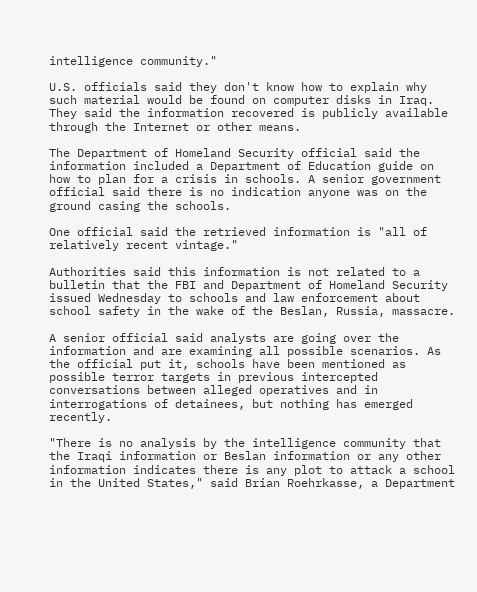intelligence community."

U.S. officials said they don't know how to explain why such material would be found on computer disks in Iraq. They said the information recovered is publicly available through the Internet or other means.

The Department of Homeland Security official said the information included a Department of Education guide on how to plan for a crisis in schools. A senior government official said there is no indication anyone was on the ground casing the schools.

One official said the retrieved information is "all of relatively recent vintage."

Authorities said this information is not related to a bulletin that the FBI and Department of Homeland Security issued Wednesday to schools and law enforcement about school safety in the wake of the Beslan, Russia, massacre.

A senior official said analysts are going over the information and are examining all possible scenarios. As the official put it, schools have been mentioned as possible terror targets in previous intercepted conversations between alleged operatives and in interrogations of detainees, but nothing has emerged recently.

"There is no analysis by the intelligence community that the Iraqi information or Beslan information or any other information indicates there is any plot to attack a school in the United States," said Brian Roehrkasse, a Department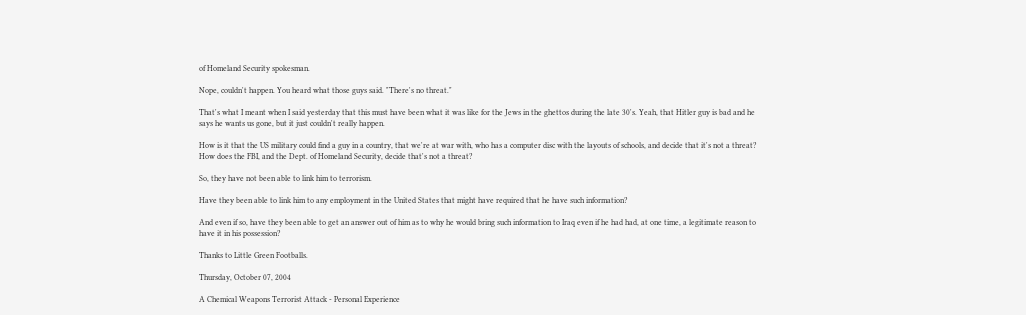of Homeland Security spokesman.

Nope, couldn't happen. You heard what those guys said. "There's no threat."

That's what I meant when I said yesterday that this must have been what it was like for the Jews in the ghettos during the late 30's. Yeah, that Hitler guy is bad and he says he wants us gone, but it just couldn't really happen.

How is it that the US military could find a guy in a country, that we're at war with, who has a computer disc with the layouts of schools, and decide that it's not a threat? How does the FBI, and the Dept. of Homeland Security, decide that's not a threat?

So, they have not been able to link him to terrorism.

Have they been able to link him to any employment in the United States that might have required that he have such information?

And even if so, have they been able to get an answer out of him as to why he would bring such information to Iraq even if he had had, at one time, a legitimate reason to have it in his possession?

Thanks to Little Green Footballs.

Thursday, October 07, 2004

A Chemical Weapons Terrorist Attack - Personal Experience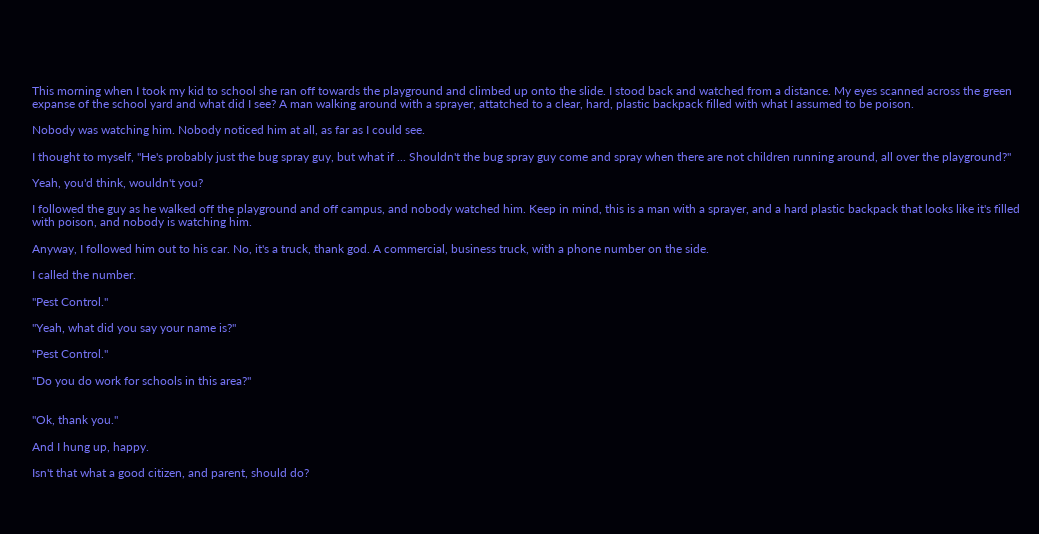This morning when I took my kid to school she ran off towards the playground and climbed up onto the slide. I stood back and watched from a distance. My eyes scanned across the green expanse of the school yard and what did I see? A man walking around with a sprayer, attatched to a clear, hard, plastic backpack filled with what I assumed to be poison.

Nobody was watching him. Nobody noticed him at all, as far as I could see.

I thought to myself, "He's probably just the bug spray guy, but what if ... Shouldn't the bug spray guy come and spray when there are not children running around, all over the playground?"

Yeah, you'd think, wouldn't you?

I followed the guy as he walked off the playground and off campus, and nobody watched him. Keep in mind, this is a man with a sprayer, and a hard plastic backpack that looks like it's filled with poison, and nobody is watching him.

Anyway, I followed him out to his car. No, it's a truck, thank god. A commercial, business truck, with a phone number on the side.

I called the number.

"Pest Control."

"Yeah, what did you say your name is?"

"Pest Control."

"Do you do work for schools in this area?"


"Ok, thank you."

And I hung up, happy.

Isn't that what a good citizen, and parent, should do?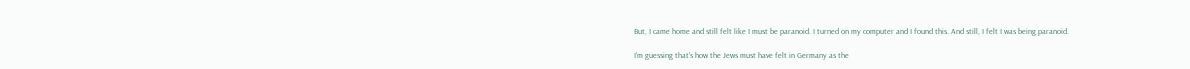But, I came home and still felt like I must be paranoid. I turned on my computer and I found this. And still, I felt I was being paranoid.

I'm guessing that's how the Jews must have felt in Germany as the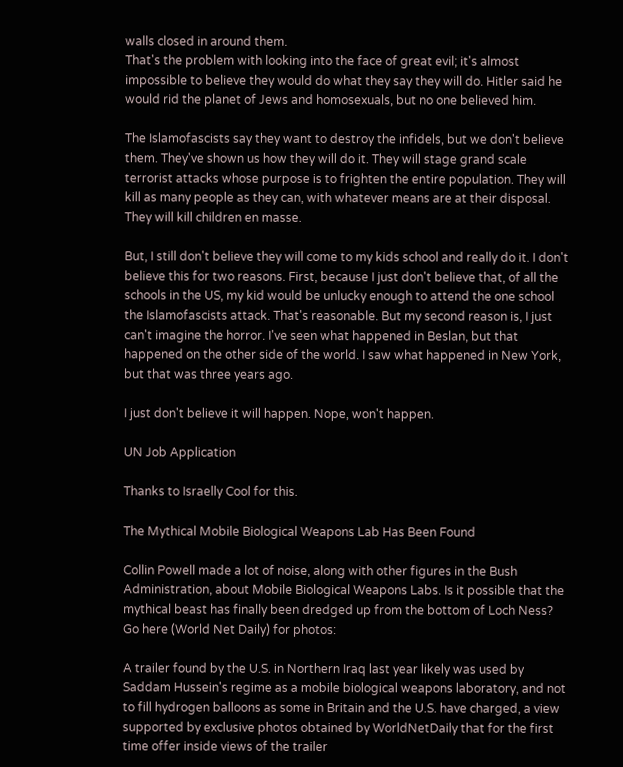walls closed in around them.
That's the problem with looking into the face of great evil; it's almost impossible to believe they would do what they say they will do. Hitler said he would rid the planet of Jews and homosexuals, but no one believed him.

The Islamofascists say they want to destroy the infidels, but we don't believe them. They've shown us how they will do it. They will stage grand scale terrorist attacks whose purpose is to frighten the entire population. They will kill as many people as they can, with whatever means are at their disposal. They will kill children en masse.

But, I still don't believe they will come to my kids school and really do it. I don't believe this for two reasons. First, because I just don't believe that, of all the schools in the US, my kid would be unlucky enough to attend the one school the Islamofascists attack. That's reasonable. But my second reason is, I just can't imagine the horror. I've seen what happened in Beslan, but that happened on the other side of the world. I saw what happened in New York, but that was three years ago.

I just don't believe it will happen. Nope, won't happen.

UN Job Application

Thanks to Israelly Cool for this.

The Mythical Mobile Biological Weapons Lab Has Been Found

Collin Powell made a lot of noise, along with other figures in the Bush Administration, about Mobile Biological Weapons Labs. Is it possible that the mythical beast has finally been dredged up from the bottom of Loch Ness? Go here (World Net Daily) for photos:

A trailer found by the U.S. in Northern Iraq last year likely was used by Saddam Hussein's regime as a mobile biological weapons laboratory, and not to fill hydrogen balloons as some in Britain and the U.S. have charged, a view supported by exclusive photos obtained by WorldNetDaily that for the first time offer inside views of the trailer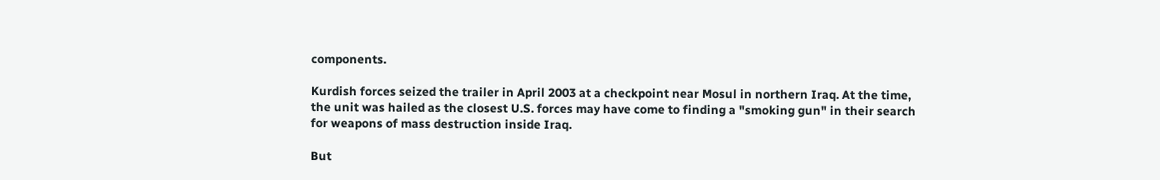components.

Kurdish forces seized the trailer in April 2003 at a checkpoint near Mosul in northern Iraq. At the time, the unit was hailed as the closest U.S. forces may have come to finding a "smoking gun" in their search for weapons of mass destruction inside Iraq.

But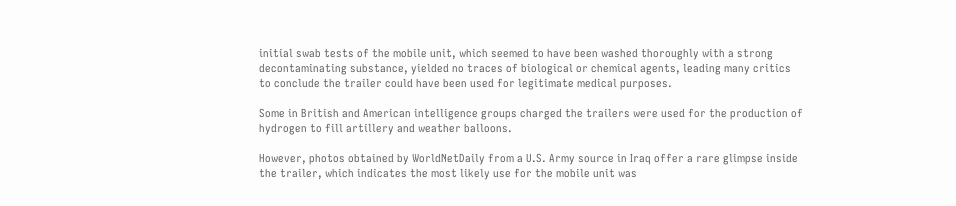initial swab tests of the mobile unit, which seemed to have been washed thoroughly with a strong decontaminating substance, yielded no traces of biological or chemical agents, leading many critics to conclude the trailer could have been used for legitimate medical purposes.

Some in British and American intelligence groups charged the trailers were used for the production of hydrogen to fill artillery and weather balloons.

However, photos obtained by WorldNetDaily from a U.S. Army source in Iraq offer a rare glimpse inside the trailer, which indicates the most likely use for the mobile unit was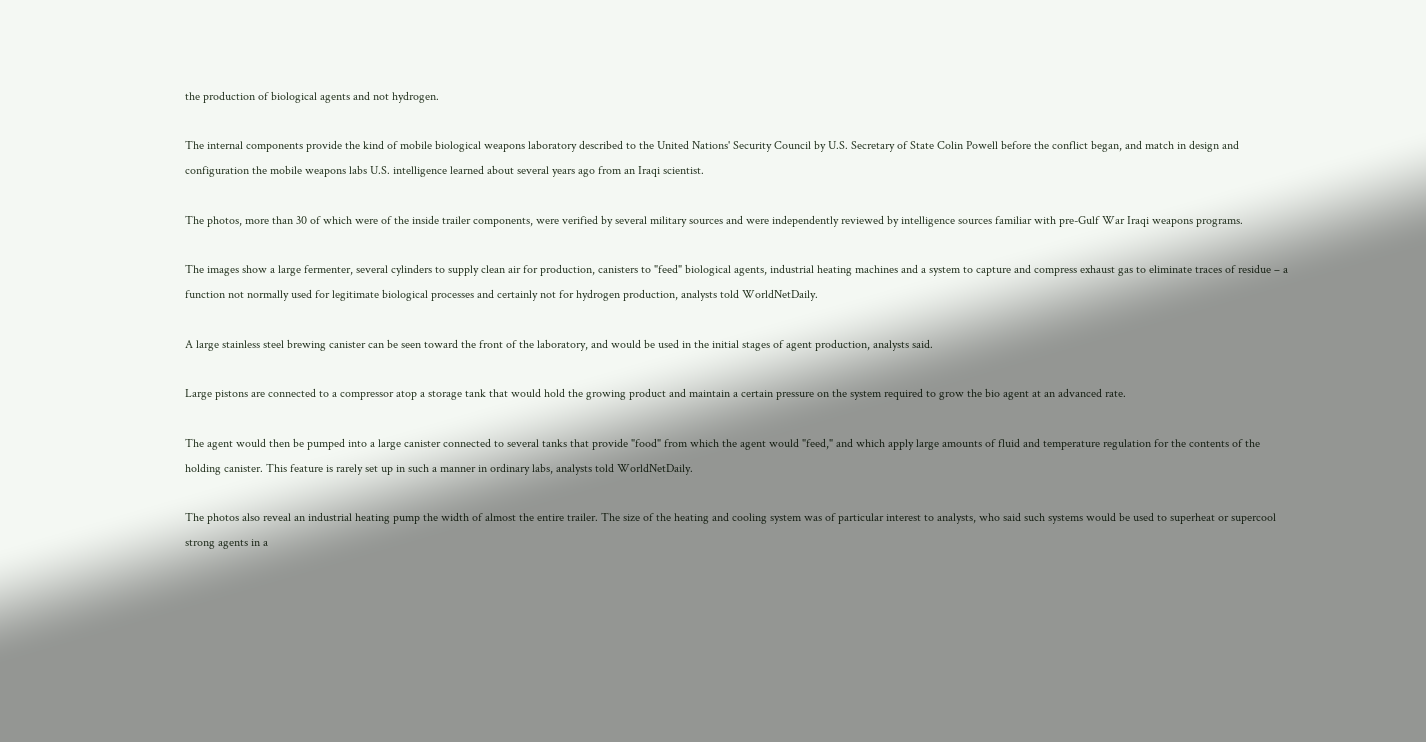the production of biological agents and not hydrogen.

The internal components provide the kind of mobile biological weapons laboratory described to the United Nations' Security Council by U.S. Secretary of State Colin Powell before the conflict began, and match in design and configuration the mobile weapons labs U.S. intelligence learned about several years ago from an Iraqi scientist.

The photos, more than 30 of which were of the inside trailer components, were verified by several military sources and were independently reviewed by intelligence sources familiar with pre-Gulf War Iraqi weapons programs.

The images show a large fermenter, several cylinders to supply clean air for production, canisters to "feed" biological agents, industrial heating machines and a system to capture and compress exhaust gas to eliminate traces of residue – a function not normally used for legitimate biological processes and certainly not for hydrogen production, analysts told WorldNetDaily.

A large stainless steel brewing canister can be seen toward the front of the laboratory, and would be used in the initial stages of agent production, analysts said.

Large pistons are connected to a compressor atop a storage tank that would hold the growing product and maintain a certain pressure on the system required to grow the bio agent at an advanced rate.

The agent would then be pumped into a large canister connected to several tanks that provide "food" from which the agent would "feed," and which apply large amounts of fluid and temperature regulation for the contents of the holding canister. This feature is rarely set up in such a manner in ordinary labs, analysts told WorldNetDaily.

The photos also reveal an industrial heating pump the width of almost the entire trailer. The size of the heating and cooling system was of particular interest to analysts, who said such systems would be used to superheat or supercool strong agents in a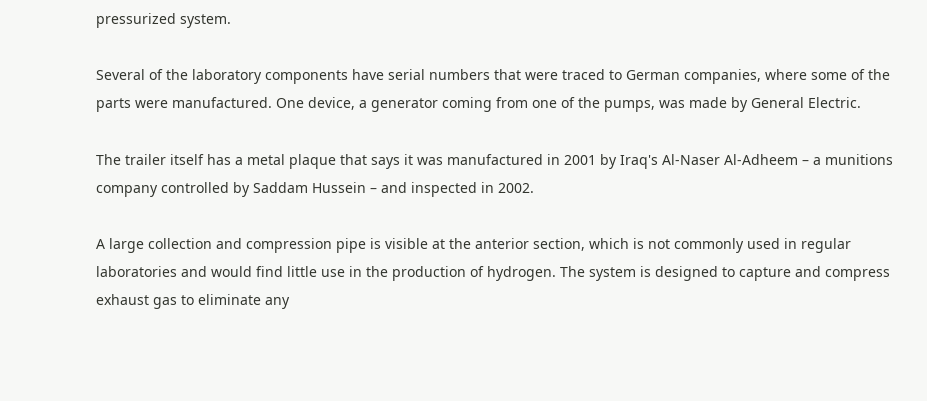pressurized system.

Several of the laboratory components have serial numbers that were traced to German companies, where some of the parts were manufactured. One device, a generator coming from one of the pumps, was made by General Electric.

The trailer itself has a metal plaque that says it was manufactured in 2001 by Iraq's Al-Naser Al-Adheem – a munitions company controlled by Saddam Hussein – and inspected in 2002.

A large collection and compression pipe is visible at the anterior section, which is not commonly used in regular laboratories and would find little use in the production of hydrogen. The system is designed to capture and compress exhaust gas to eliminate any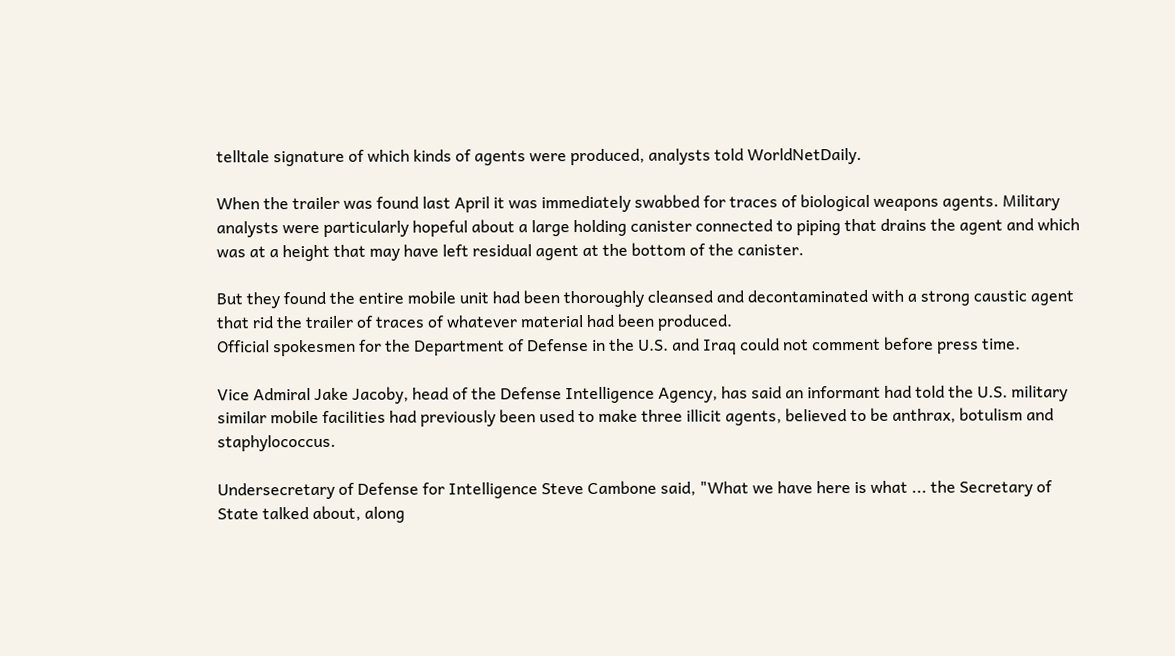telltale signature of which kinds of agents were produced, analysts told WorldNetDaily.

When the trailer was found last April it was immediately swabbed for traces of biological weapons agents. Military analysts were particularly hopeful about a large holding canister connected to piping that drains the agent and which was at a height that may have left residual agent at the bottom of the canister.

But they found the entire mobile unit had been thoroughly cleansed and decontaminated with a strong caustic agent that rid the trailer of traces of whatever material had been produced.
Official spokesmen for the Department of Defense in the U.S. and Iraq could not comment before press time.

Vice Admiral Jake Jacoby, head of the Defense Intelligence Agency, has said an informant had told the U.S. military similar mobile facilities had previously been used to make three illicit agents, believed to be anthrax, botulism and staphylococcus.

Undersecretary of Defense for Intelligence Steve Cambone said, "What we have here is what ... the Secretary of State talked about, along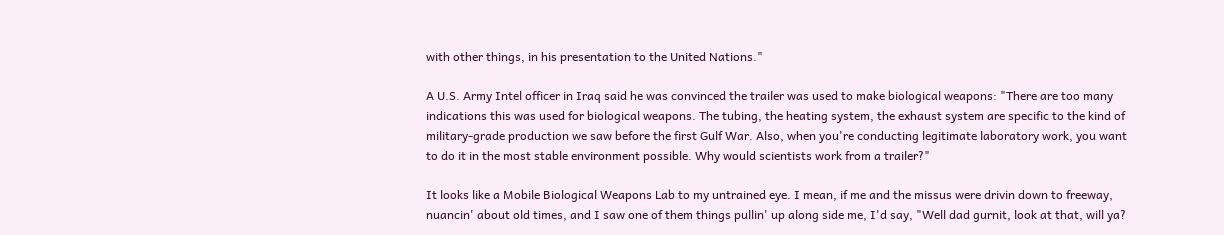with other things, in his presentation to the United Nations."

A U.S. Army Intel officer in Iraq said he was convinced the trailer was used to make biological weapons: "There are too many indications this was used for biological weapons. The tubing, the heating system, the exhaust system are specific to the kind of military-grade production we saw before the first Gulf War. Also, when you're conducting legitimate laboratory work, you want to do it in the most stable environment possible. Why would scientists work from a trailer?"

It looks like a Mobile Biological Weapons Lab to my untrained eye. I mean, if me and the missus were drivin down to freeway, nuancin' about old times, and I saw one of them things pullin' up along side me, I'd say, "Well dad gurnit, look at that, will ya?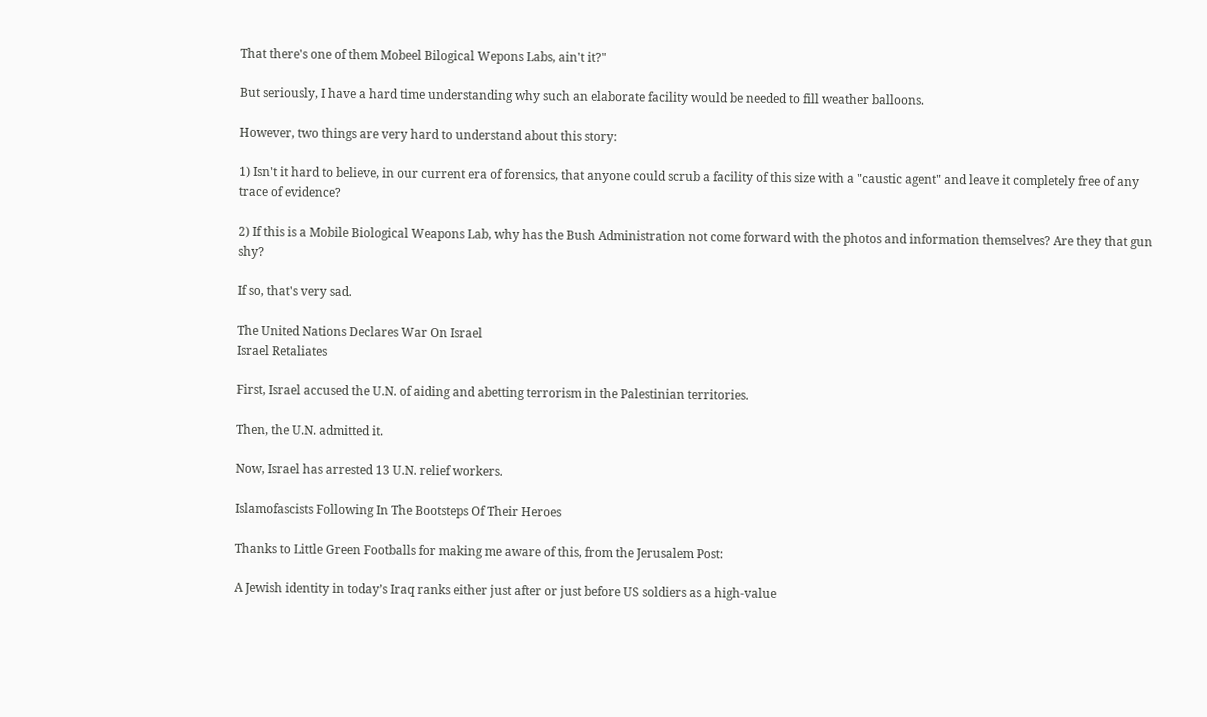That there's one of them Mobeel Bilogical Wepons Labs, ain't it?"

But seriously, I have a hard time understanding why such an elaborate facility would be needed to fill weather balloons.

However, two things are very hard to understand about this story:

1) Isn't it hard to believe, in our current era of forensics, that anyone could scrub a facility of this size with a "caustic agent" and leave it completely free of any trace of evidence?

2) If this is a Mobile Biological Weapons Lab, why has the Bush Administration not come forward with the photos and information themselves? Are they that gun shy?

If so, that's very sad.

The United Nations Declares War On Israel
Israel Retaliates

First, Israel accused the U.N. of aiding and abetting terrorism in the Palestinian territories.

Then, the U.N. admitted it.

Now, Israel has arrested 13 U.N. relief workers.

Islamofascists Following In The Bootsteps Of Their Heroes

Thanks to Little Green Footballs for making me aware of this, from the Jerusalem Post:

A Jewish identity in today’s Iraq ranks either just after or just before US soldiers as a high-value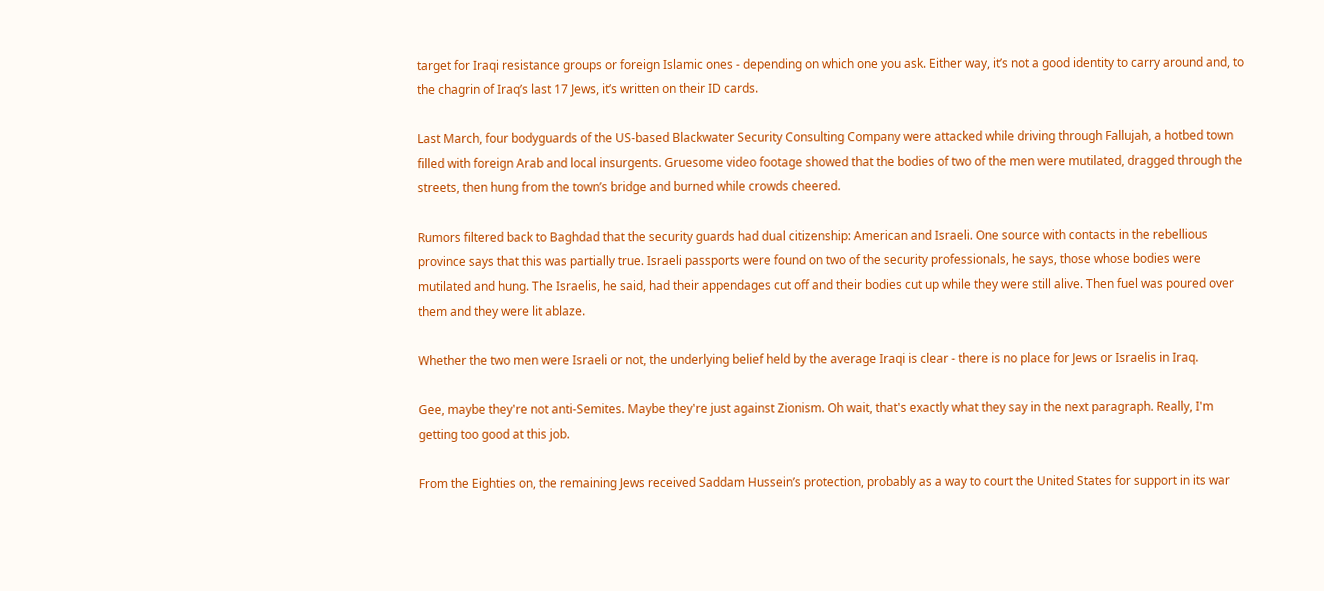target for Iraqi resistance groups or foreign Islamic ones - depending on which one you ask. Either way, it’s not a good identity to carry around and, to the chagrin of Iraq’s last 17 Jews, it’s written on their ID cards.

Last March, four bodyguards of the US-based Blackwater Security Consulting Company were attacked while driving through Fallujah, a hotbed town filled with foreign Arab and local insurgents. Gruesome video footage showed that the bodies of two of the men were mutilated, dragged through the streets, then hung from the town’s bridge and burned while crowds cheered.

Rumors filtered back to Baghdad that the security guards had dual citizenship: American and Israeli. One source with contacts in the rebellious province says that this was partially true. Israeli passports were found on two of the security professionals, he says, those whose bodies were mutilated and hung. The Israelis, he said, had their appendages cut off and their bodies cut up while they were still alive. Then fuel was poured over them and they were lit ablaze.

Whether the two men were Israeli or not, the underlying belief held by the average Iraqi is clear - there is no place for Jews or Israelis in Iraq.

Gee, maybe they're not anti-Semites. Maybe they're just against Zionism. Oh wait, that's exactly what they say in the next paragraph. Really, I'm getting too good at this job.

From the Eighties on, the remaining Jews received Saddam Hussein’s protection, probably as a way to court the United States for support in its war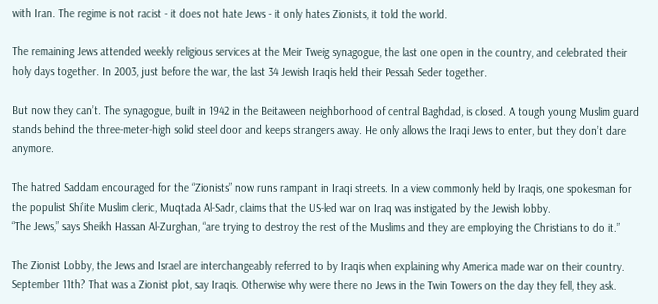with Iran. The regime is not racist - it does not hate Jews - it only hates Zionists, it told the world.

The remaining Jews attended weekly religious services at the Meir Tweig synagogue, the last one open in the country, and celebrated their holy days together. In 2003, just before the war, the last 34 Jewish Iraqis held their Pessah Seder together.

But now they can’t. The synagogue, built in 1942 in the Beitaween neighborhood of central Baghdad, is closed. A tough young Muslim guard stands behind the three-meter-high solid steel door and keeps strangers away. He only allows the Iraqi Jews to enter, but they don’t dare anymore.

The hatred Saddam encouraged for the “Zionists” now runs rampant in Iraqi streets. In a view commonly held by Iraqis, one spokesman for the populist Shi’ite Muslim cleric, Muqtada Al-Sadr, claims that the US-led war on Iraq was instigated by the Jewish lobby.
“The Jews,” says Sheikh Hassan Al-Zurghan, “are trying to destroy the rest of the Muslims and they are employing the Christians to do it.”

The Zionist Lobby, the Jews and Israel are interchangeably referred to by Iraqis when explaining why America made war on their country. September 11th? That was a Zionist plot, say Iraqis. Otherwise why were there no Jews in the Twin Towers on the day they fell, they ask.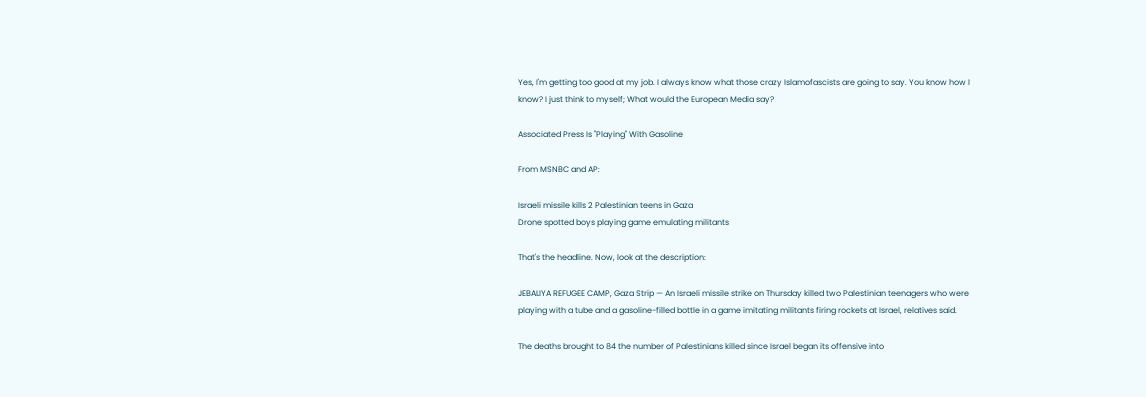Yes, I'm getting too good at my job. I always know what those crazy Islamofascists are going to say. You know how I know? I just think to myself; What would the European Media say?

Associated Press Is "Playing" With Gasoline

From MSNBC and AP:

Israeli missile kills 2 Palestinian teens in Gaza
Drone spotted boys playing game emulating militants

That's the headline. Now, look at the description:

JEBALIYA REFUGEE CAMP, Gaza Strip — An Israeli missile strike on Thursday killed two Palestinian teenagers who were playing with a tube and a gasoline-filled bottle in a game imitating militants firing rockets at Israel, relatives said.

The deaths brought to 84 the number of Palestinians killed since Israel began its offensive into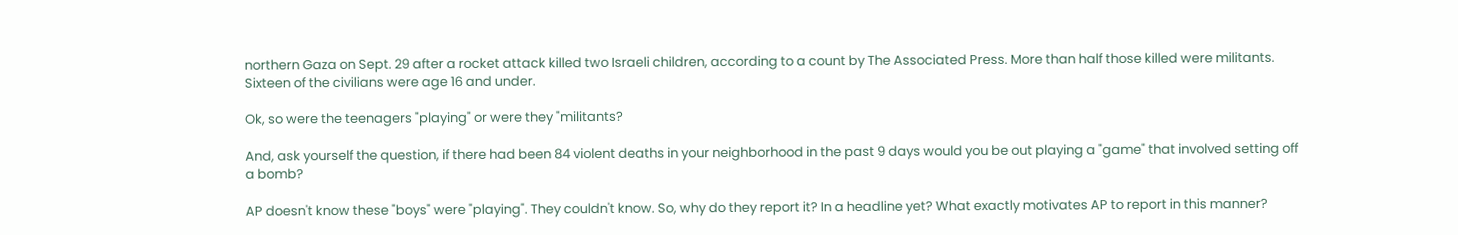northern Gaza on Sept. 29 after a rocket attack killed two Israeli children, according to a count by The Associated Press. More than half those killed were militants. Sixteen of the civilians were age 16 and under.

Ok, so were the teenagers "playing" or were they "militants?

And, ask yourself the question, if there had been 84 violent deaths in your neighborhood in the past 9 days would you be out playing a "game" that involved setting off a bomb?

AP doesn't know these "boys" were "playing". They couldn't know. So, why do they report it? In a headline yet? What exactly motivates AP to report in this manner?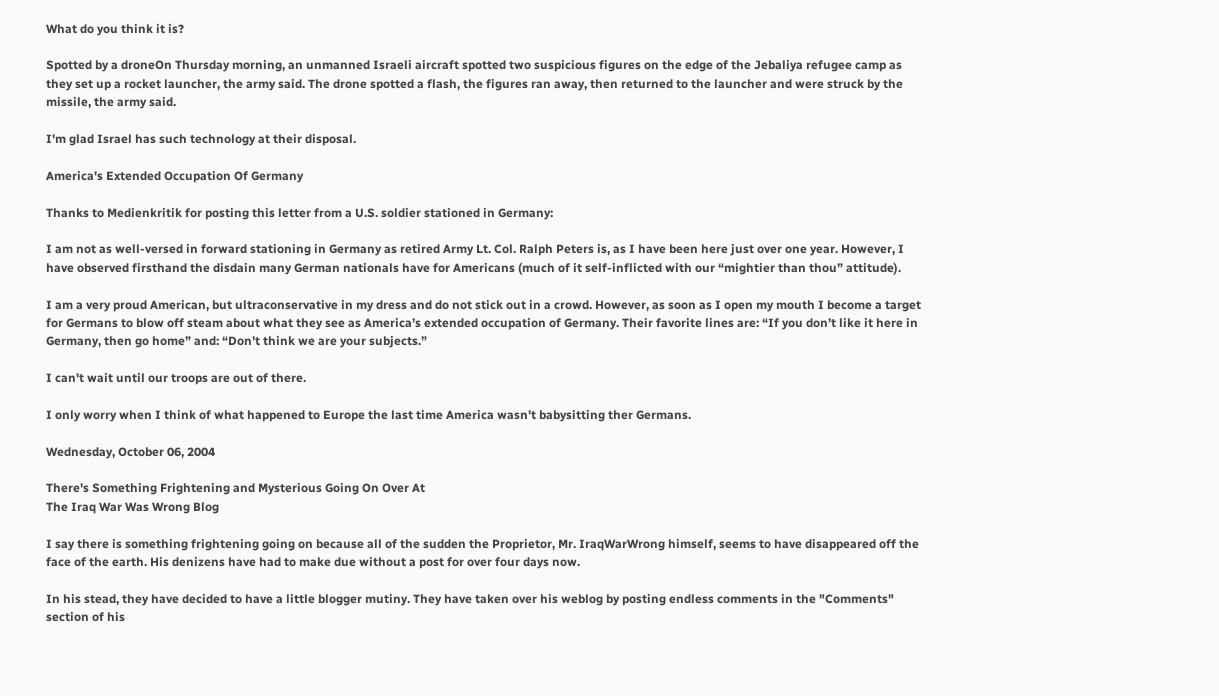What do you think it is?

Spotted by a droneOn Thursday morning, an unmanned Israeli aircraft spotted two suspicious figures on the edge of the Jebaliya refugee camp as they set up a rocket launcher, the army said. The drone spotted a flash, the figures ran away, then returned to the launcher and were struck by the missile, the army said.

I'm glad Israel has such technology at their disposal.

America's Extended Occupation Of Germany

Thanks to Medienkritik for posting this letter from a U.S. soldier stationed in Germany:

I am not as well-versed in forward stationing in Germany as retired Army Lt. Col. Ralph Peters is, as I have been here just over one year. However, I have observed firsthand the disdain many German nationals have for Americans (much of it self-inflicted with our “mightier than thou” attitude).

I am a very proud American, but ultraconservative in my dress and do not stick out in a crowd. However, as soon as I open my mouth I become a target for Germans to blow off steam about what they see as America’s extended occupation of Germany. Their favorite lines are: “If you don’t like it here in Germany, then go home” and: “Don’t think we are your subjects.”

I can't wait until our troops are out of there.

I only worry when I think of what happened to Europe the last time America wasn't babysitting ther Germans.

Wednesday, October 06, 2004

There's Something Frightening and Mysterious Going On Over At
The Iraq War Was Wrong Blog

I say there is something frightening going on because all of the sudden the Proprietor, Mr. IraqWarWrong himself, seems to have disappeared off the face of the earth. His denizens have had to make due without a post for over four days now.

In his stead, they have decided to have a little blogger mutiny. They have taken over his weblog by posting endless comments in the "Comments" section of his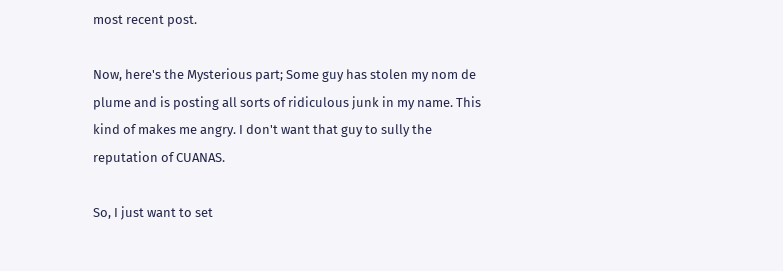most recent post.

Now, here's the Mysterious part; Some guy has stolen my nom de plume and is posting all sorts of ridiculous junk in my name. This kind of makes me angry. I don't want that guy to sully the reputation of CUANAS.

So, I just want to set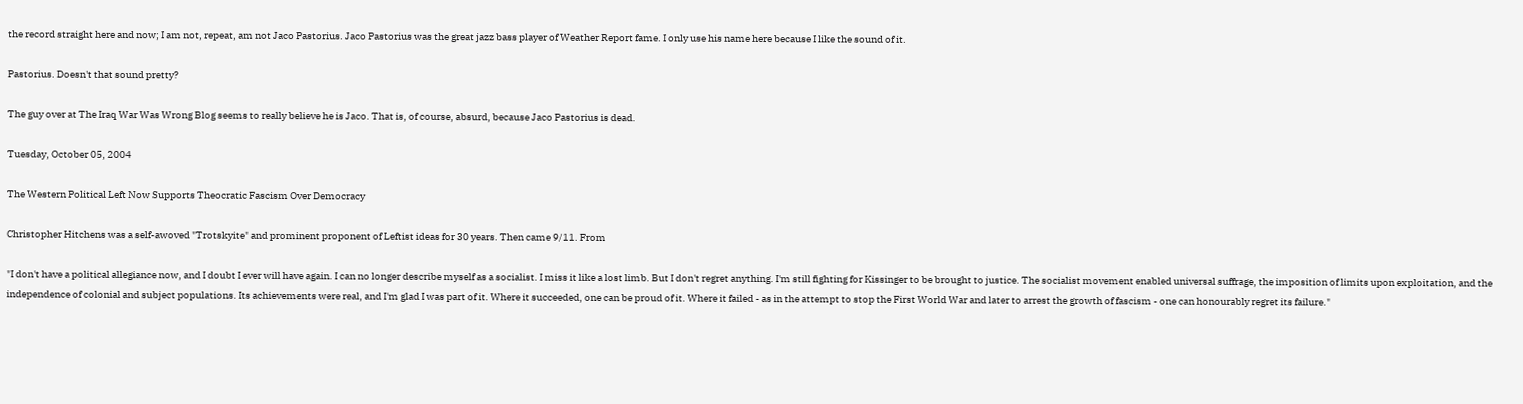the record straight here and now; I am not, repeat, am not Jaco Pastorius. Jaco Pastorius was the great jazz bass player of Weather Report fame. I only use his name here because I like the sound of it.

Pastorius. Doesn't that sound pretty?

The guy over at The Iraq War Was Wrong Blog seems to really believe he is Jaco. That is, of course, absurd, because Jaco Pastorius is dead.

Tuesday, October 05, 2004

The Western Political Left Now Supports Theocratic Fascism Over Democracy

Christopher Hitchens was a self-awoved "Trotskyite" and prominent proponent of Leftist ideas for 30 years. Then came 9/11. From

"I don't have a political allegiance now, and I doubt I ever will have again. I can no longer describe myself as a socialist. I miss it like a lost limb. But I don't regret anything. I'm still fighting for Kissinger to be brought to justice. The socialist movement enabled universal suffrage, the imposition of limits upon exploitation, and the independence of colonial and subject populations. Its achievements were real, and I'm glad I was part of it. Where it succeeded, one can be proud of it. Where it failed - as in the attempt to stop the First World War and later to arrest the growth of fascism - one can honourably regret its failure."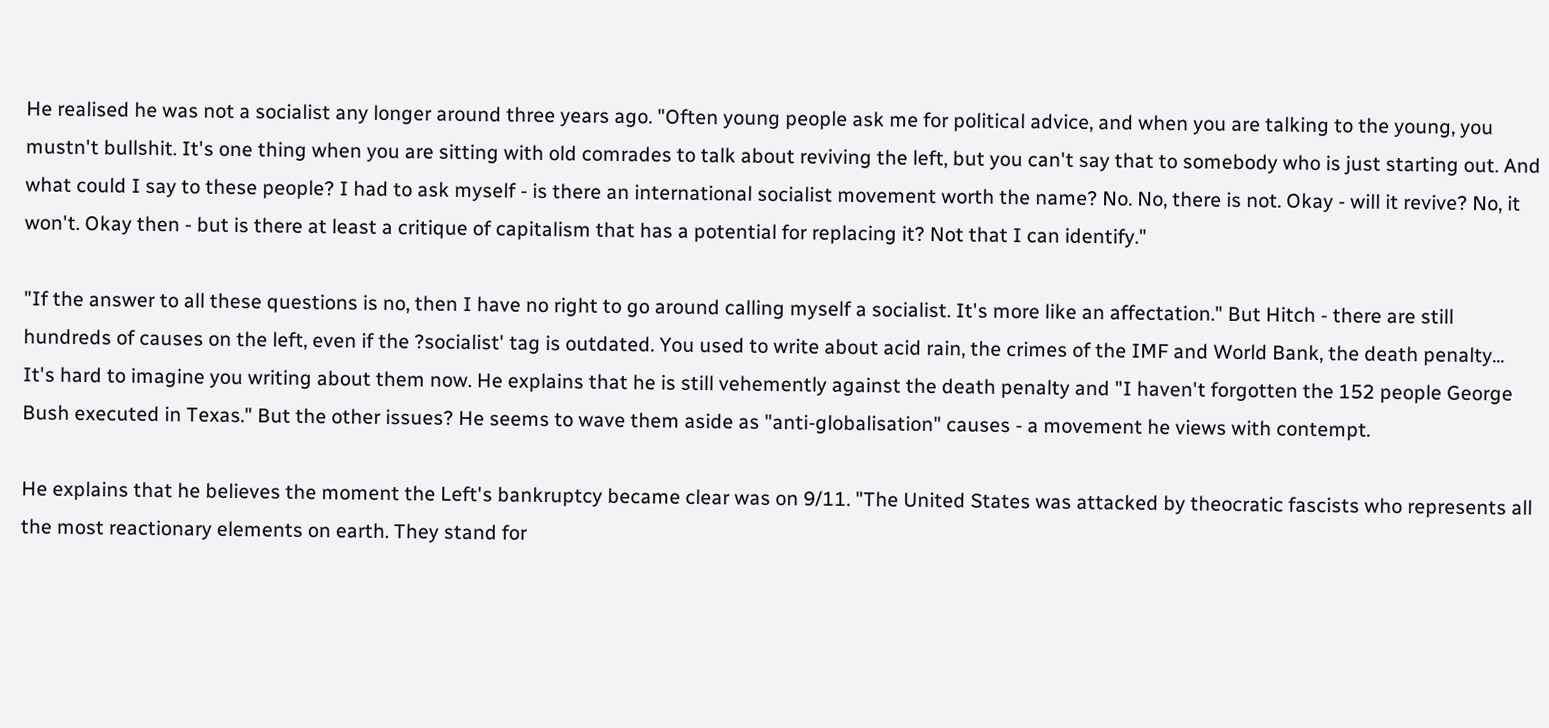He realised he was not a socialist any longer around three years ago. "Often young people ask me for political advice, and when you are talking to the young, you mustn't bullshit. It's one thing when you are sitting with old comrades to talk about reviving the left, but you can't say that to somebody who is just starting out. And what could I say to these people? I had to ask myself - is there an international socialist movement worth the name? No. No, there is not. Okay - will it revive? No, it won't. Okay then - but is there at least a critique of capitalism that has a potential for replacing it? Not that I can identify."

"If the answer to all these questions is no, then I have no right to go around calling myself a socialist. It's more like an affectation." But Hitch - there are still hundreds of causes on the left, even if the ?socialist' tag is outdated. You used to write about acid rain, the crimes of the IMF and World Bank, the death penalty... It's hard to imagine you writing about them now. He explains that he is still vehemently against the death penalty and "I haven't forgotten the 152 people George Bush executed in Texas." But the other issues? He seems to wave them aside as "anti-globalisation" causes - a movement he views with contempt.

He explains that he believes the moment the Left's bankruptcy became clear was on 9/11. "The United States was attacked by theocratic fascists who represents all the most reactionary elements on earth. They stand for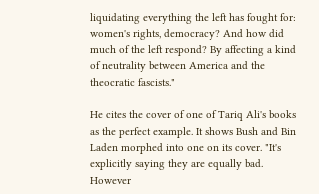liquidating everything the left has fought for: women's rights, democracy? And how did much of the left respond? By affecting a kind of neutrality between America and the theocratic fascists."

He cites the cover of one of Tariq Ali's books as the perfect example. It shows Bush and Bin Laden morphed into one on its cover. "It's explicitly saying they are equally bad. However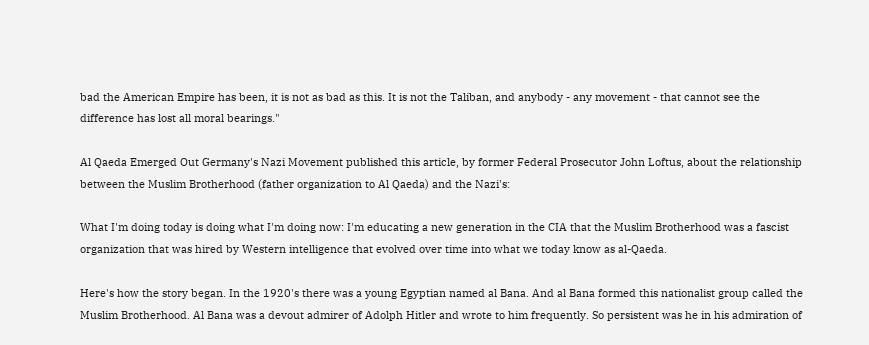bad the American Empire has been, it is not as bad as this. It is not the Taliban, and anybody - any movement - that cannot see the difference has lost all moral bearings."

Al Qaeda Emerged Out Germany's Nazi Movement published this article, by former Federal Prosecutor John Loftus, about the relationship between the Muslim Brotherhood (father organization to Al Qaeda) and the Nazi's:

What I'm doing today is doing what I'm doing now: I'm educating a new generation in the CIA that the Muslim Brotherhood was a fascist organization that was hired by Western intelligence that evolved over time into what we today know as al-Qaeda.

Here's how the story began. In the 1920's there was a young Egyptian named al Bana. And al Bana formed this nationalist group called the Muslim Brotherhood. Al Bana was a devout admirer of Adolph Hitler and wrote to him frequently. So persistent was he in his admiration of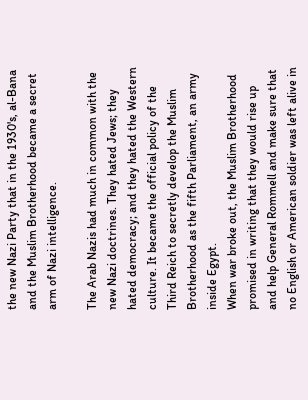the new Nazi Party that in the 1930's, al-Bana and the Muslim Brotherhood became a secret arm of Nazi intelligence.

The Arab Nazis had much in common with the new Nazi doctrines. They hated Jews; they hated democracy; and they hated the Western culture. It became the official policy of the Third Reich to secretly develop the Muslim Brotherhood as the fifth Parliament, an army inside Egypt.
When war broke out, the Muslim Brotherhood promised in writing that they would rise up and help General Rommell and make sure that no English or American soldier was left alive in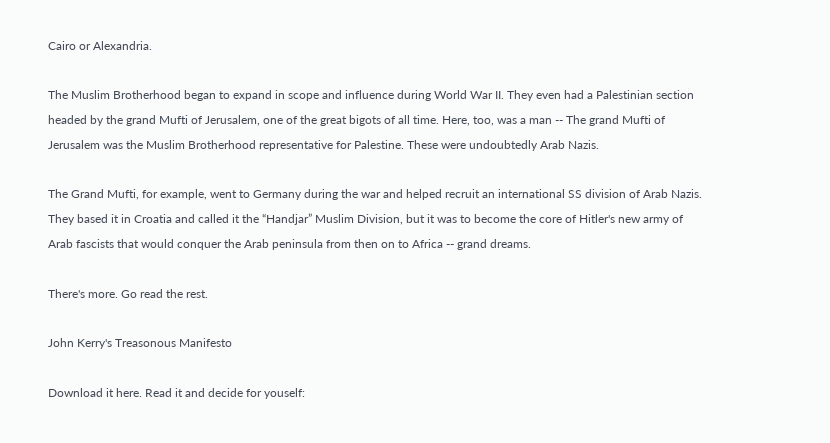Cairo or Alexandria.

The Muslim Brotherhood began to expand in scope and influence during World War II. They even had a Palestinian section headed by the grand Mufti of Jerusalem, one of the great bigots of all time. Here, too, was a man -- The grand Mufti of Jerusalem was the Muslim Brotherhood representative for Palestine. These were undoubtedly Arab Nazis.

The Grand Mufti, for example, went to Germany during the war and helped recruit an international SS division of Arab Nazis. They based it in Croatia and called it the “Handjar” Muslim Division, but it was to become the core of Hitler's new army of Arab fascists that would conquer the Arab peninsula from then on to Africa -- grand dreams.

There's more. Go read the rest.

John Kerry's Treasonous Manifesto

Download it here. Read it and decide for youself: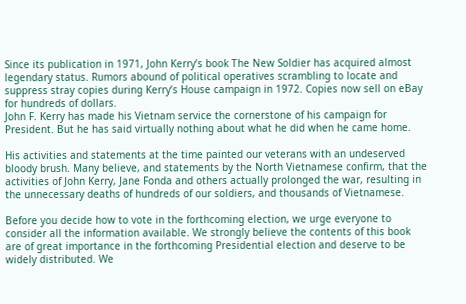Since its publication in 1971, John Kerry’s book The New Soldier has acquired almost legendary status. Rumors abound of political operatives scrambling to locate and suppress stray copies during Kerry’s House campaign in 1972. Copies now sell on eBay for hundreds of dollars.
John F. Kerry has made his Vietnam service the cornerstone of his campaign for President. But he has said virtually nothing about what he did when he came home.

His activities and statements at the time painted our veterans with an undeserved bloody brush. Many believe, and statements by the North Vietnamese confirm, that the activities of John Kerry, Jane Fonda and others actually prolonged the war, resulting in the unnecessary deaths of hundreds of our soldiers, and thousands of Vietnamese.

Before you decide how to vote in the forthcoming election, we urge everyone to consider all the information available. We strongly believe the contents of this book are of great importance in the forthcoming Presidential election and deserve to be widely distributed. We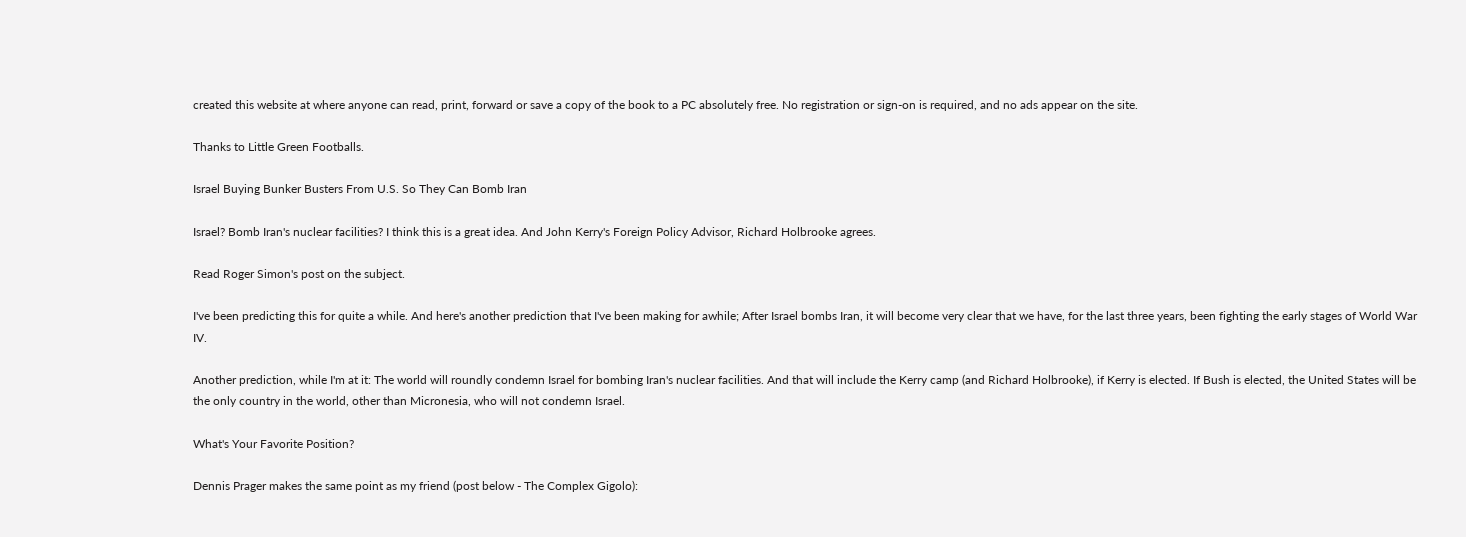created this website at where anyone can read, print, forward or save a copy of the book to a PC absolutely free. No registration or sign-on is required, and no ads appear on the site.

Thanks to Little Green Footballs.

Israel Buying Bunker Busters From U.S. So They Can Bomb Iran

Israel? Bomb Iran's nuclear facilities? I think this is a great idea. And John Kerry's Foreign Policy Advisor, Richard Holbrooke agrees.

Read Roger Simon's post on the subject.

I've been predicting this for quite a while. And here's another prediction that I've been making for awhile; After Israel bombs Iran, it will become very clear that we have, for the last three years, been fighting the early stages of World War IV.

Another prediction, while I'm at it: The world will roundly condemn Israel for bombing Iran's nuclear facilities. And that will include the Kerry camp (and Richard Holbrooke), if Kerry is elected. If Bush is elected, the United States will be the only country in the world, other than Micronesia, who will not condemn Israel.

What's Your Favorite Position?

Dennis Prager makes the same point as my friend (post below - The Complex Gigolo):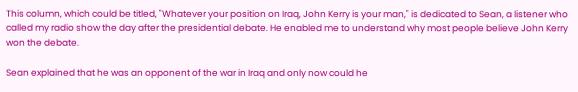This column, which could be titled, "Whatever your position on Iraq, John Kerry is your man," is dedicated to Sean, a listener who called my radio show the day after the presidential debate. He enabled me to understand why most people believe John Kerry won the debate.

Sean explained that he was an opponent of the war in Iraq and only now could he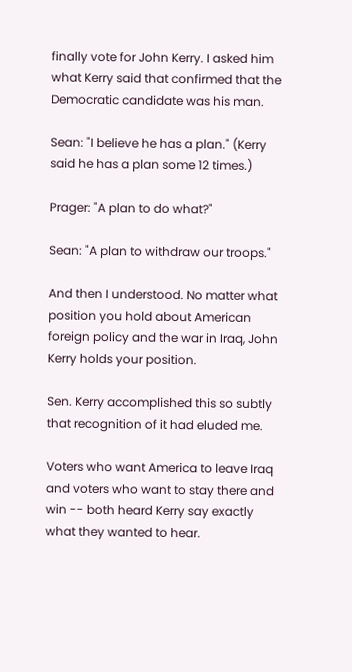finally vote for John Kerry. I asked him what Kerry said that confirmed that the Democratic candidate was his man.

Sean: "I believe he has a plan." (Kerry said he has a plan some 12 times.)

Prager: "A plan to do what?"

Sean: "A plan to withdraw our troops."

And then I understood. No matter what position you hold about American foreign policy and the war in Iraq, John Kerry holds your position.

Sen. Kerry accomplished this so subtly that recognition of it had eluded me.

Voters who want America to leave Iraq and voters who want to stay there and win -- both heard Kerry say exactly what they wanted to hear.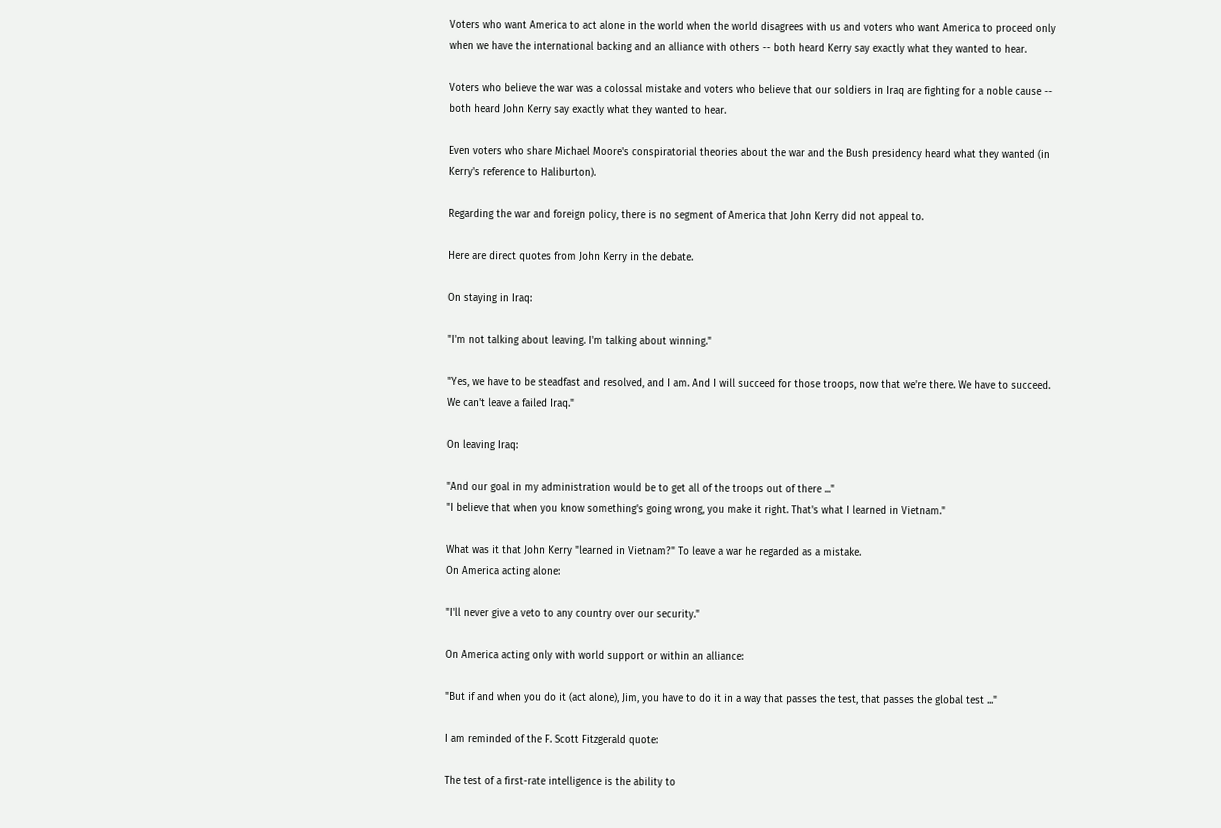Voters who want America to act alone in the world when the world disagrees with us and voters who want America to proceed only when we have the international backing and an alliance with others -- both heard Kerry say exactly what they wanted to hear.

Voters who believe the war was a colossal mistake and voters who believe that our soldiers in Iraq are fighting for a noble cause -- both heard John Kerry say exactly what they wanted to hear.

Even voters who share Michael Moore's conspiratorial theories about the war and the Bush presidency heard what they wanted (in Kerry's reference to Haliburton).

Regarding the war and foreign policy, there is no segment of America that John Kerry did not appeal to.

Here are direct quotes from John Kerry in the debate.

On staying in Iraq:

"I'm not talking about leaving. I'm talking about winning."

"Yes, we have to be steadfast and resolved, and I am. And I will succeed for those troops, now that we're there. We have to succeed. We can't leave a failed Iraq."

On leaving Iraq:

"And our goal in my administration would be to get all of the troops out of there ..."
"I believe that when you know something's going wrong, you make it right. That's what I learned in Vietnam."

What was it that John Kerry "learned in Vietnam?" To leave a war he regarded as a mistake.
On America acting alone:

"I'll never give a veto to any country over our security."

On America acting only with world support or within an alliance:

"But if and when you do it (act alone), Jim, you have to do it in a way that passes the test, that passes the global test ..."

I am reminded of the F. Scott Fitzgerald quote:

The test of a first-rate intelligence is the ability to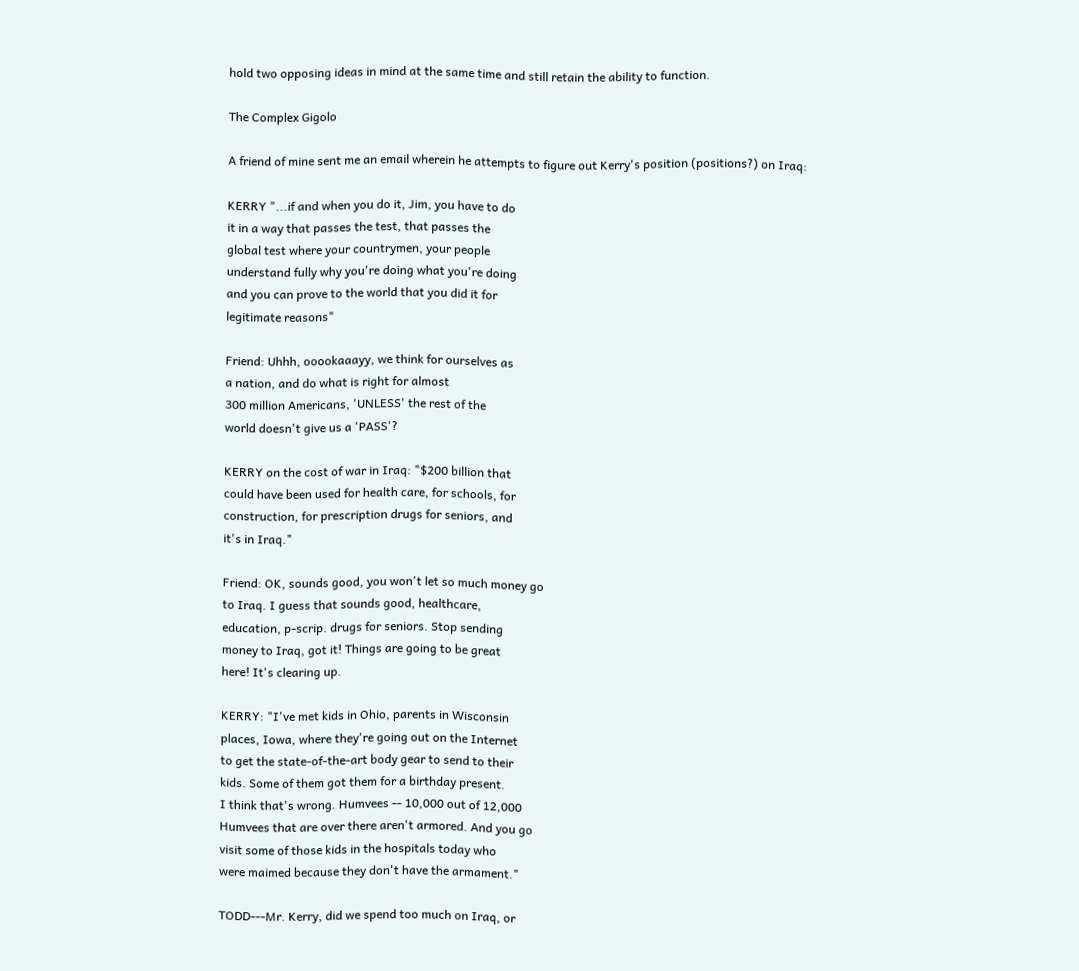hold two opposing ideas in mind at the same time and still retain the ability to function.

The Complex Gigolo

A friend of mine sent me an email wherein he attempts to figure out Kerry's position (positions?) on Iraq:

KERRY "...if and when you do it, Jim, you have to do
it in a way that passes the test, that passes the
global test where your countrymen, your people
understand fully why you're doing what you're doing
and you can prove to the world that you did it for
legitimate reasons"

Friend: Uhhh, ooookaaayy, we think for ourselves as
a nation, and do what is right for almost
300 million Americans, 'UNLESS' the rest of the
world doesn't give us a 'PASS'?

KERRY on the cost of war in Iraq: "$200 billion that
could have been used for health care, for schools, for
construction, for prescription drugs for seniors, and
it's in Iraq."

Friend: OK, sounds good, you won't let so much money go
to Iraq. I guess that sounds good, healthcare,
education, p-scrip. drugs for seniors. Stop sending
money to Iraq, got it! Things are going to be great
here! It's clearing up.

KERRY: "I've met kids in Ohio, parents in Wisconsin
places, Iowa, where they're going out on the Internet
to get the state-of-the-art body gear to send to their
kids. Some of them got them for a birthday present.
I think that's wrong. Humvees -- 10,000 out of 12,000
Humvees that are over there aren't armored. And you go
visit some of those kids in the hospitals today who
were maimed because they don't have the armament."

TODD---Mr. Kerry, did we spend too much on Iraq, or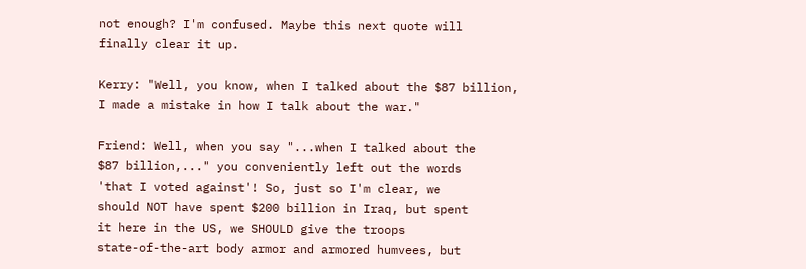not enough? I'm confused. Maybe this next quote will
finally clear it up.

Kerry: "Well, you know, when I talked about the $87 billion,
I made a mistake in how I talk about the war."

Friend: Well, when you say "...when I talked about the
$87 billion,..." you conveniently left out the words
'that I voted against'! So, just so I'm clear, we
should NOT have spent $200 billion in Iraq, but spent
it here in the US, we SHOULD give the troops
state-of-the-art body armor and armored humvees, but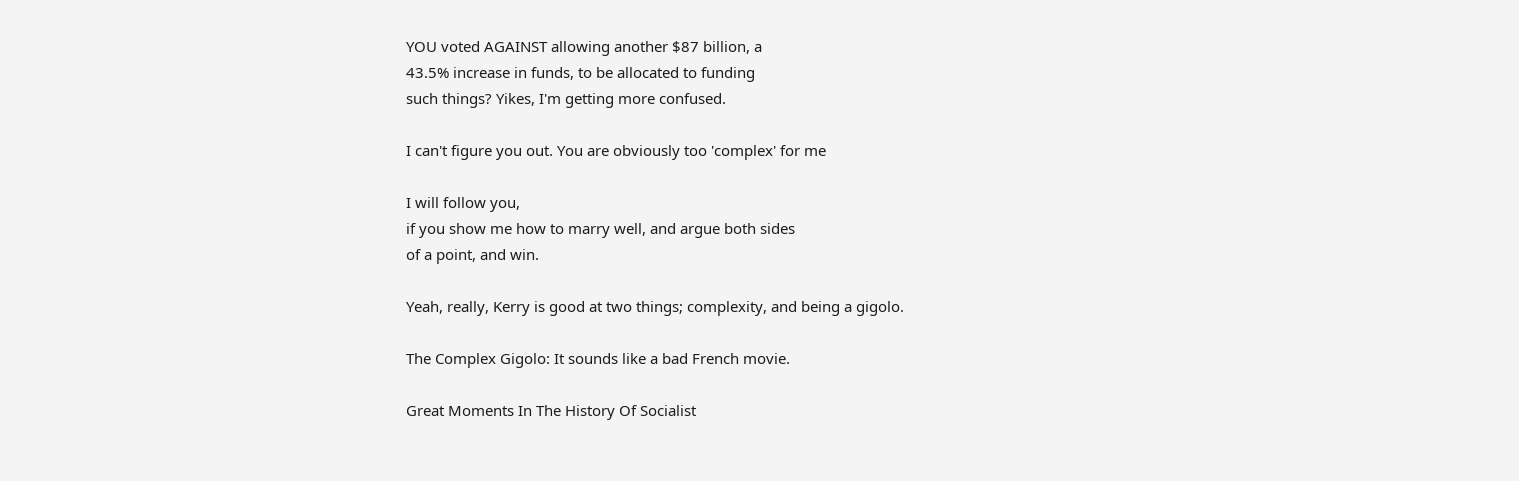YOU voted AGAINST allowing another $87 billion, a
43.5% increase in funds, to be allocated to funding
such things? Yikes, I'm getting more confused.

I can't figure you out. You are obviously too 'complex' for me

I will follow you,
if you show me how to marry well, and argue both sides
of a point, and win.

Yeah, really, Kerry is good at two things; complexity, and being a gigolo.

The Complex Gigolo: It sounds like a bad French movie.

Great Moments In The History Of Socialist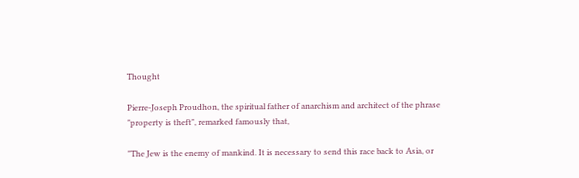Thought

Pierre-Joseph Proudhon, the spiritual father of anarchism and architect of the phrase "property is theft", remarked famously that,

"The Jew is the enemy of mankind. It is necessary to send this race back to Asia, or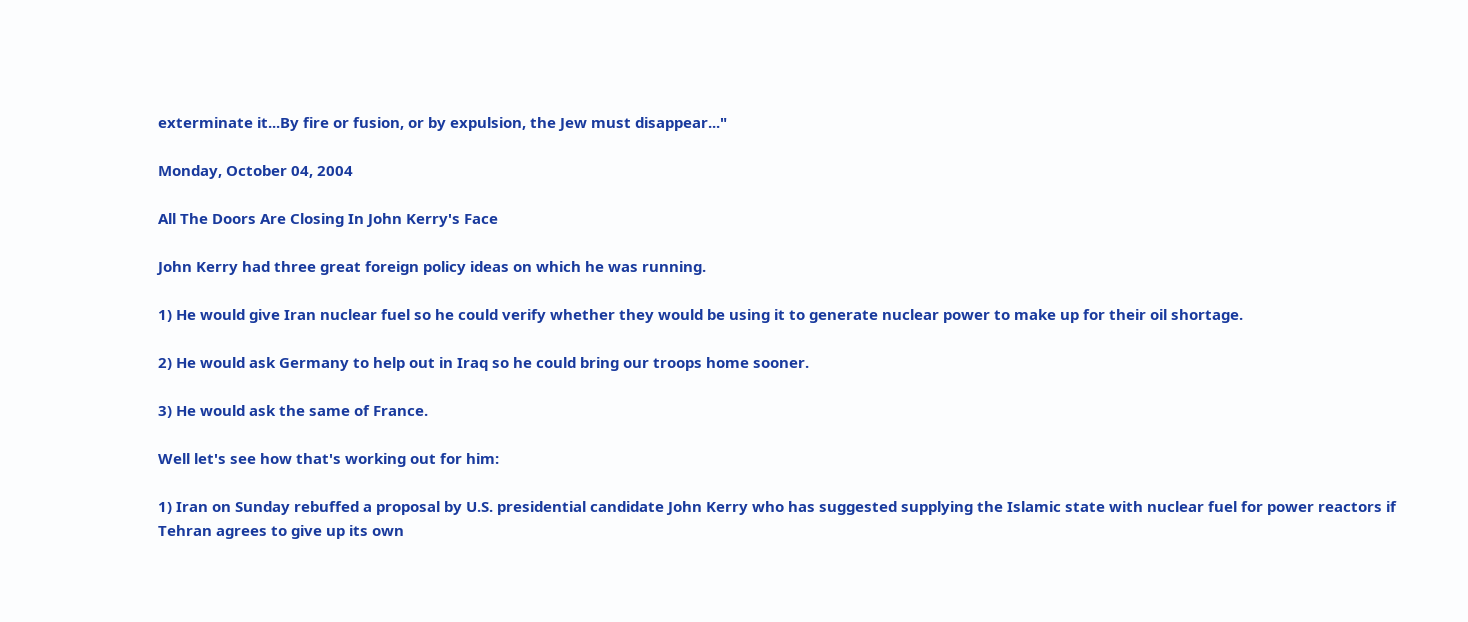exterminate it...By fire or fusion, or by expulsion, the Jew must disappear..."

Monday, October 04, 2004

All The Doors Are Closing In John Kerry's Face

John Kerry had three great foreign policy ideas on which he was running.

1) He would give Iran nuclear fuel so he could verify whether they would be using it to generate nuclear power to make up for their oil shortage.

2) He would ask Germany to help out in Iraq so he could bring our troops home sooner.

3) He would ask the same of France.

Well let's see how that's working out for him:

1) Iran on Sunday rebuffed a proposal by U.S. presidential candidate John Kerry who has suggested supplying the Islamic state with nuclear fuel for power reactors if Tehran agrees to give up its own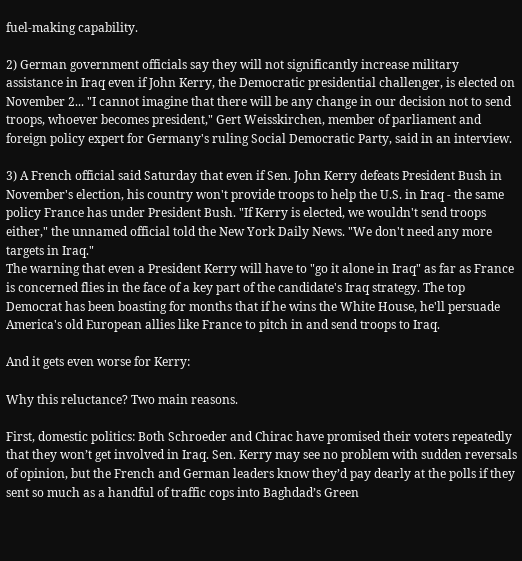fuel-making capability.

2) German government officials say they will not significantly increase military assistance in Iraq even if John Kerry, the Democratic presidential challenger, is elected on November 2... "I cannot imagine that there will be any change in our decision not to send troops, whoever becomes president," Gert Weisskirchen, member of parliament and foreign policy expert for Germany's ruling Social Democratic Party, said in an interview.

3) A French official said Saturday that even if Sen. John Kerry defeats President Bush in November's election, his country won't provide troops to help the U.S. in Iraq - the same policy France has under President Bush. "If Kerry is elected, we wouldn't send troops either," the unnamed official told the New York Daily News. "We don't need any more targets in Iraq."
The warning that even a President Kerry will have to "go it alone in Iraq" as far as France is concerned flies in the face of a key part of the candidate's Iraq strategy. The top Democrat has been boasting for months that if he wins the White House, he'll persuade America's old European allies like France to pitch in and send troops to Iraq.

And it gets even worse for Kerry:

Why this reluctance? Two main reasons.

First, domestic politics: Both Schroeder and Chirac have promised their voters repeatedly that they won’t get involved in Iraq. Sen. Kerry may see no problem with sudden reversals of opinion, but the French and German leaders know they’d pay dearly at the polls if they sent so much as a handful of traffic cops into Baghdad’s Green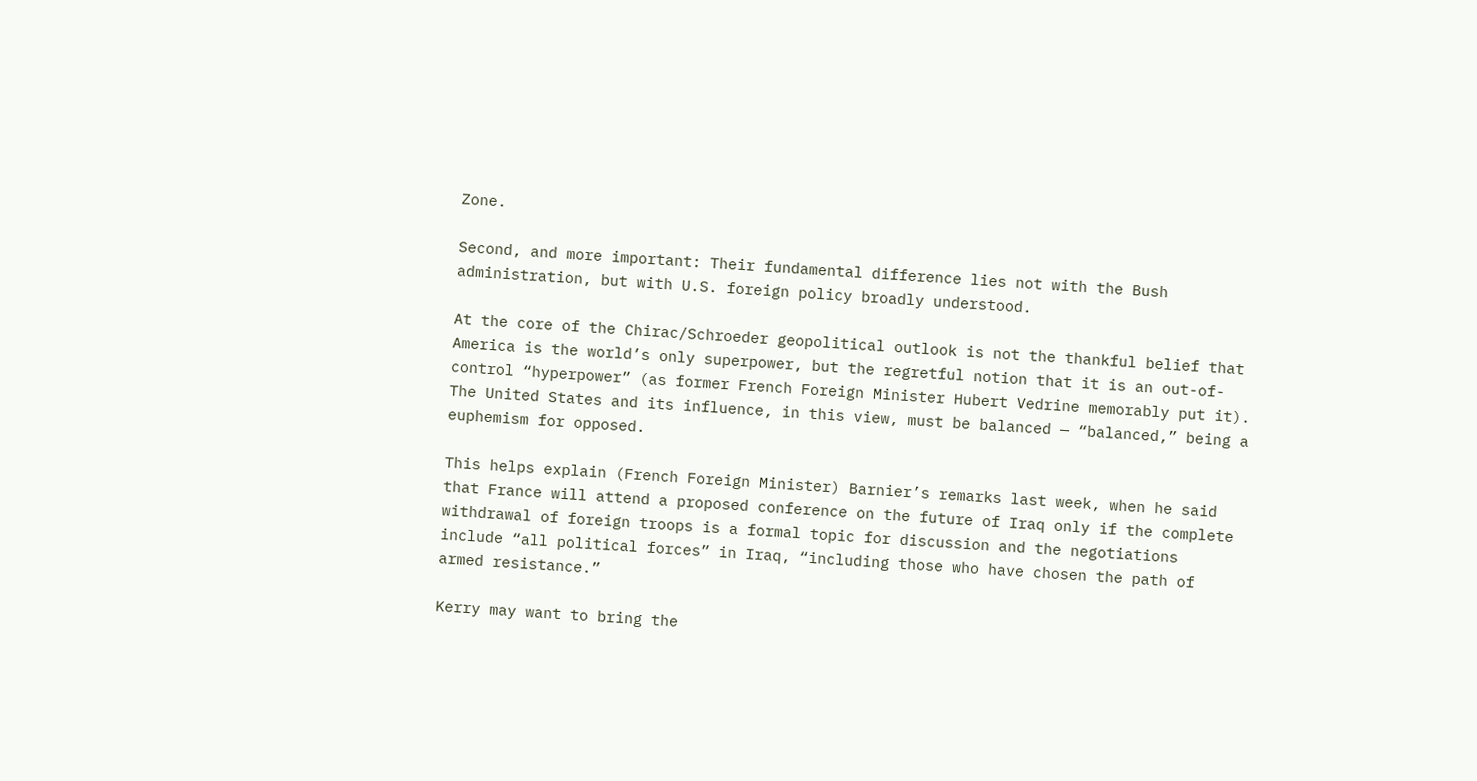Zone.

Second, and more important: Their fundamental difference lies not with the Bush administration, but with U.S. foreign policy broadly understood.

At the core of the Chirac/Schroeder geopolitical outlook is not the thankful belief that America is the world’s only superpower, but the regretful notion that it is an out-of-control “hyperpower” (as former French Foreign Minister Hubert Vedrine memorably put it). The United States and its influence, in this view, must be balanced — “balanced,” being a euphemism for opposed.

This helps explain (French Foreign Minister) Barnier’s remarks last week, when he said that France will attend a proposed conference on the future of Iraq only if the complete withdrawal of foreign troops is a formal topic for discussion and the negotiations include “all political forces” in Iraq, “including those who have chosen the path of armed resistance.”

Kerry may want to bring the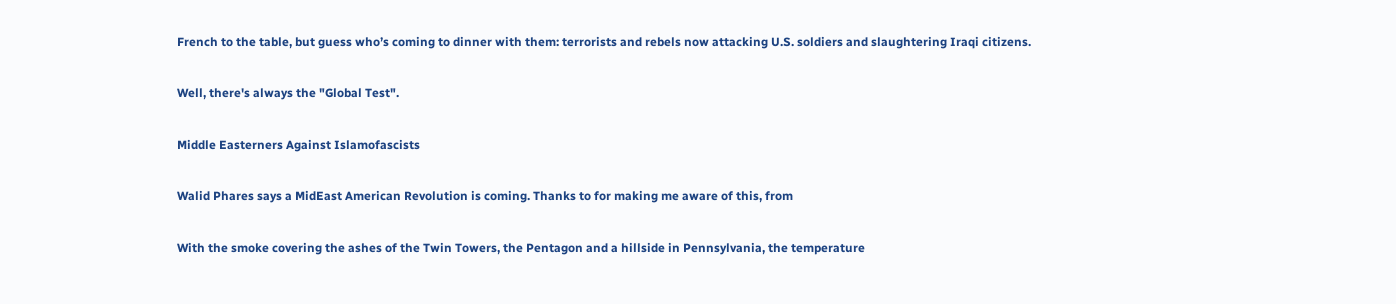French to the table, but guess who’s coming to dinner with them: terrorists and rebels now attacking U.S. soldiers and slaughtering Iraqi citizens.

Well, there's always the "Global Test".

Middle Easterners Against Islamofascists

Walid Phares says a MidEast American Revolution is coming. Thanks to for making me aware of this, from

With the smoke covering the ashes of the Twin Towers, the Pentagon and a hillside in Pennsylvania, the temperature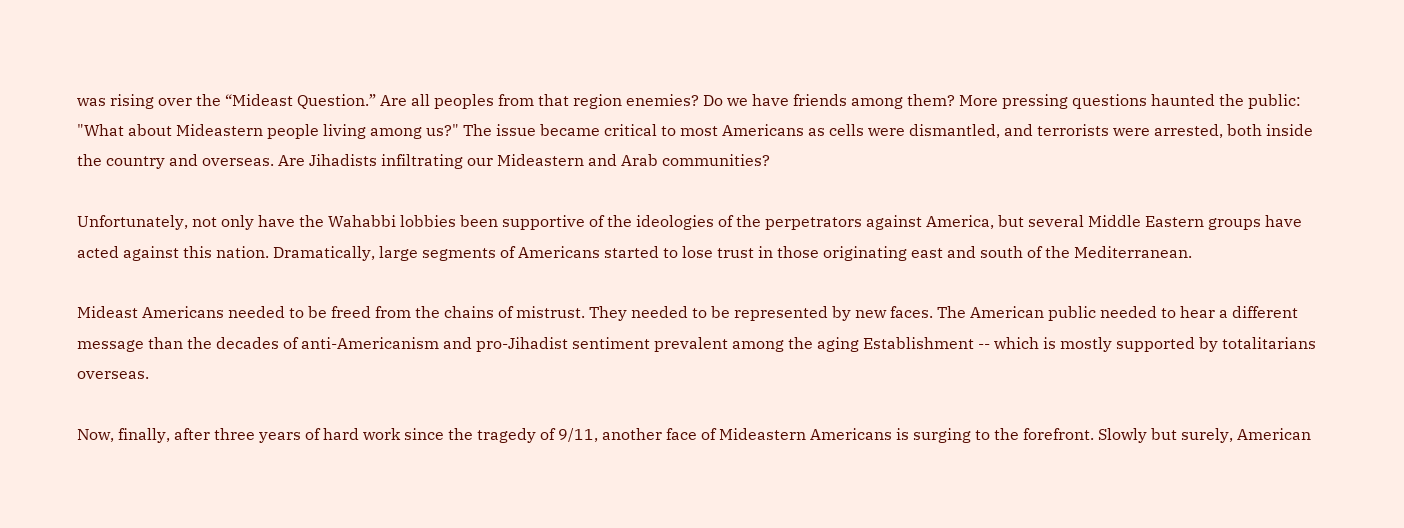was rising over the “Mideast Question.” Are all peoples from that region enemies? Do we have friends among them? More pressing questions haunted the public: "What about Mideastern people living among us?" The issue became critical to most Americans as cells were dismantled, and terrorists were arrested, both inside the country and overseas. Are Jihadists infiltrating our Mideastern and Arab communities?

Unfortunately, not only have the Wahabbi lobbies been supportive of the ideologies of the perpetrators against America, but several Middle Eastern groups have acted against this nation. Dramatically, large segments of Americans started to lose trust in those originating east and south of the Mediterranean.

Mideast Americans needed to be freed from the chains of mistrust. They needed to be represented by new faces. The American public needed to hear a different message than the decades of anti-Americanism and pro-Jihadist sentiment prevalent among the aging Establishment -- which is mostly supported by totalitarians overseas.

Now, finally, after three years of hard work since the tragedy of 9/11, another face of Mideastern Americans is surging to the forefront. Slowly but surely, American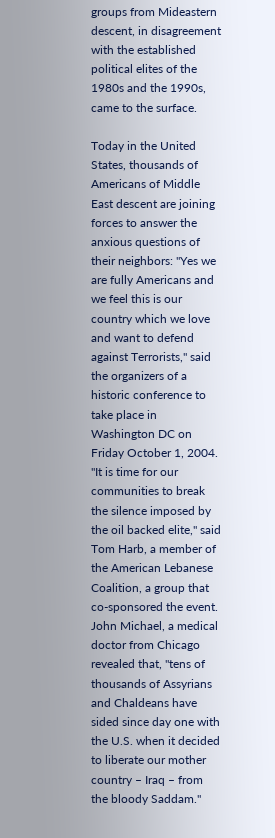groups from Mideastern descent, in disagreement with the established political elites of the 1980s and the 1990s, came to the surface.

Today in the United States, thousands of Americans of Middle East descent are joining forces to answer the anxious questions of their neighbors: "Yes we are fully Americans and we feel this is our country which we love and want to defend against Terrorists," said the organizers of a historic conference to take place in Washington DC on Friday October 1, 2004. "It is time for our communities to break the silence imposed by the oil backed elite," said Tom Harb, a member of the American Lebanese Coalition, a group that co-sponsored the event. John Michael, a medical doctor from Chicago revealed that, "tens of thousands of Assyrians and Chaldeans have sided since day one with the U.S. when it decided to liberate our mother country – Iraq – from the bloody Saddam."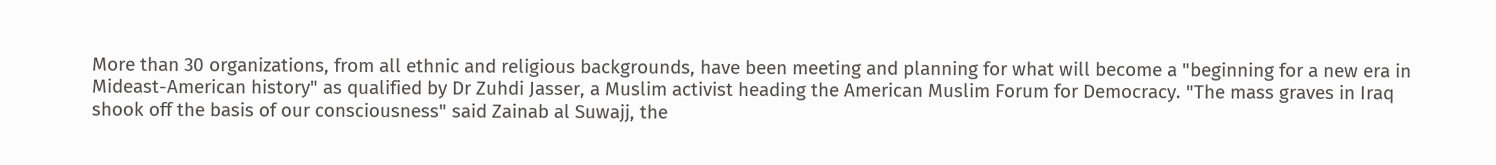More than 30 organizations, from all ethnic and religious backgrounds, have been meeting and planning for what will become a "beginning for a new era in Mideast-American history" as qualified by Dr Zuhdi Jasser, a Muslim activist heading the American Muslim Forum for Democracy. "The mass graves in Iraq shook off the basis of our consciousness" said Zainab al Suwajj, the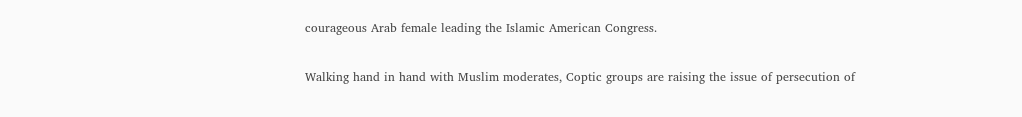courageous Arab female leading the Islamic American Congress.

Walking hand in hand with Muslim moderates, Coptic groups are raising the issue of persecution of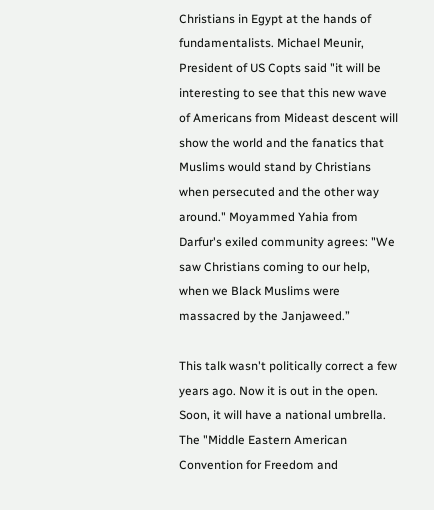Christians in Egypt at the hands of fundamentalists. Michael Meunir, President of US Copts said "it will be interesting to see that this new wave of Americans from Mideast descent will show the world and the fanatics that Muslims would stand by Christians when persecuted and the other way around." Moyammed Yahia from Darfur's exiled community agrees: "We saw Christians coming to our help, when we Black Muslims were massacred by the Janjaweed.”

This talk wasn't politically correct a few years ago. Now it is out in the open. Soon, it will have a national umbrella. The "Middle Eastern American Convention for Freedom and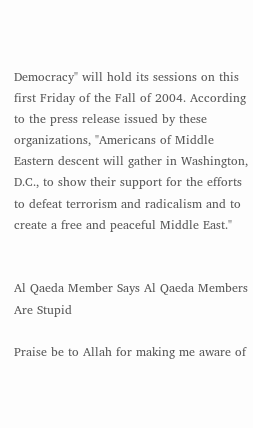Democracy" will hold its sessions on this first Friday of the Fall of 2004. According to the press release issued by these organizations, "Americans of Middle Eastern descent will gather in Washington, D.C., to show their support for the efforts to defeat terrorism and radicalism and to create a free and peaceful Middle East."


Al Qaeda Member Says Al Qaeda Members Are Stupid

Praise be to Allah for making me aware of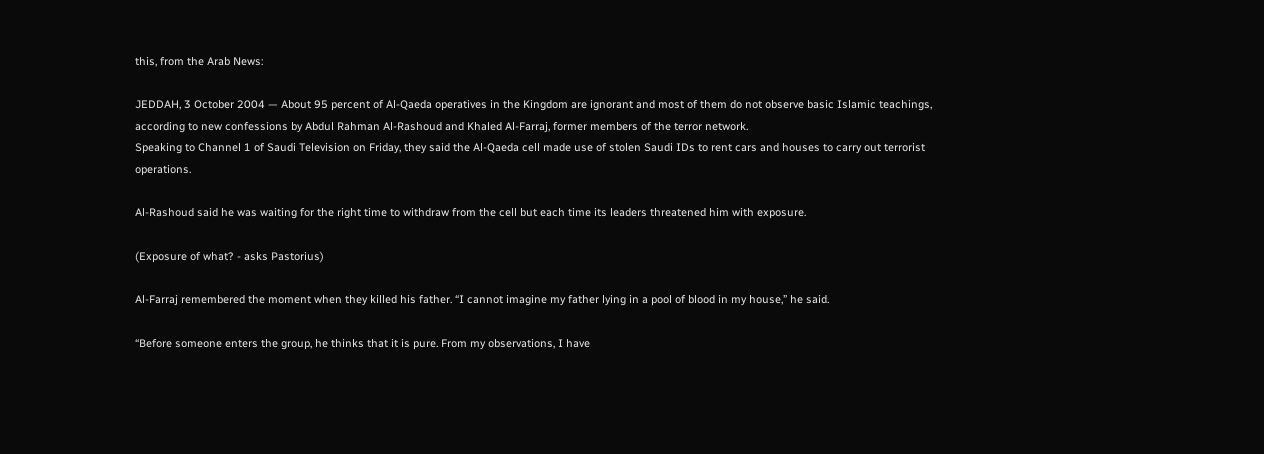this, from the Arab News:

JEDDAH, 3 October 2004 — About 95 percent of Al-Qaeda operatives in the Kingdom are ignorant and most of them do not observe basic Islamic teachings, according to new confessions by Abdul Rahman Al-Rashoud and Khaled Al-Farraj, former members of the terror network.
Speaking to Channel 1 of Saudi Television on Friday, they said the Al-Qaeda cell made use of stolen Saudi IDs to rent cars and houses to carry out terrorist operations.

Al-Rashoud said he was waiting for the right time to withdraw from the cell but each time its leaders threatened him with exposure.

(Exposure of what? - asks Pastorius)

Al-Farraj remembered the moment when they killed his father. “I cannot imagine my father lying in a pool of blood in my house,” he said.

“Before someone enters the group, he thinks that it is pure. From my observations, I have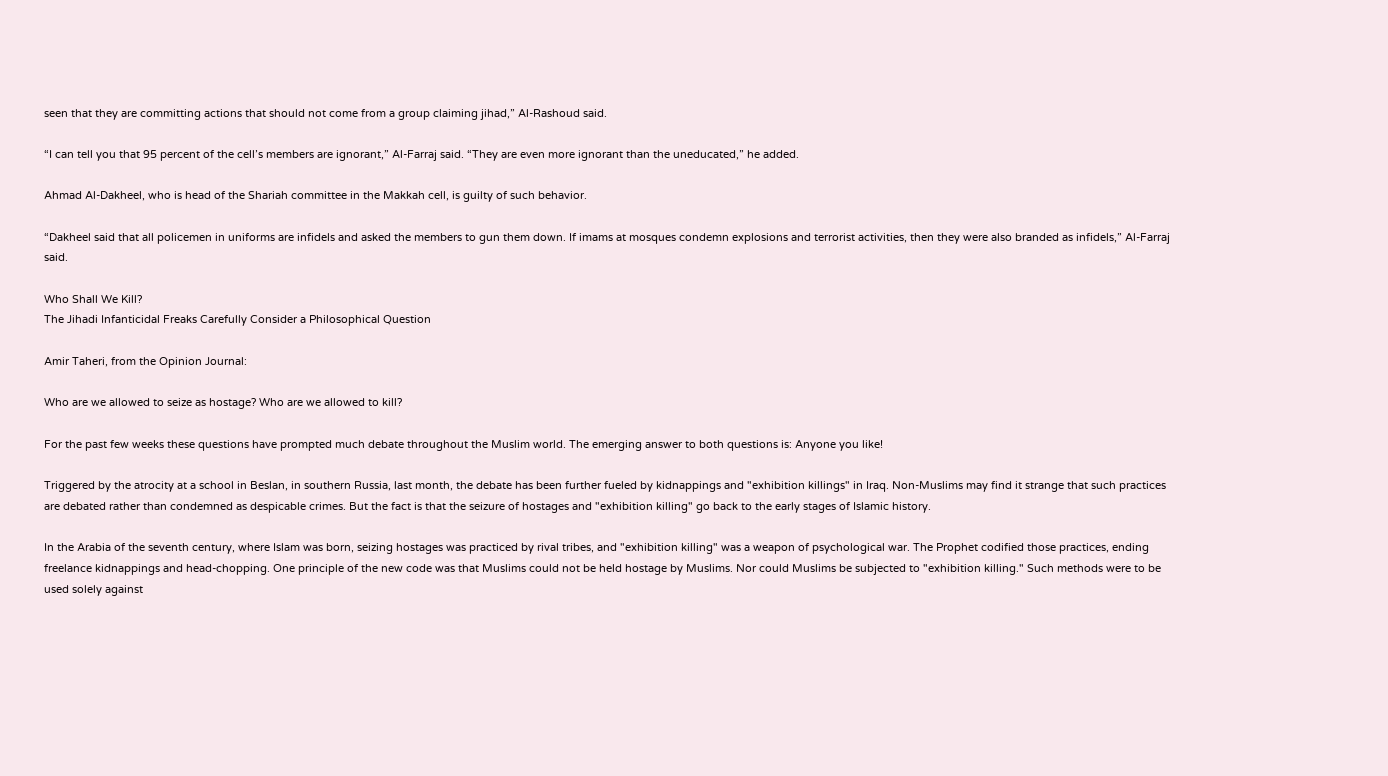seen that they are committing actions that should not come from a group claiming jihad,” Al-Rashoud said.

“I can tell you that 95 percent of the cell’s members are ignorant,” Al-Farraj said. “They are even more ignorant than the uneducated,” he added.

Ahmad Al-Dakheel, who is head of the Shariah committee in the Makkah cell, is guilty of such behavior.

“Dakheel said that all policemen in uniforms are infidels and asked the members to gun them down. If imams at mosques condemn explosions and terrorist activities, then they were also branded as infidels,” Al-Farraj said.

Who Shall We Kill?
The Jihadi Infanticidal Freaks Carefully Consider a Philosophical Question

Amir Taheri, from the Opinion Journal:

Who are we allowed to seize as hostage? Who are we allowed to kill?

For the past few weeks these questions have prompted much debate throughout the Muslim world. The emerging answer to both questions is: Anyone you like!

Triggered by the atrocity at a school in Beslan, in southern Russia, last month, the debate has been further fueled by kidnappings and "exhibition killings" in Iraq. Non-Muslims may find it strange that such practices are debated rather than condemned as despicable crimes. But the fact is that the seizure of hostages and "exhibition killing" go back to the early stages of Islamic history.

In the Arabia of the seventh century, where Islam was born, seizing hostages was practiced by rival tribes, and "exhibition killing" was a weapon of psychological war. The Prophet codified those practices, ending freelance kidnappings and head-chopping. One principle of the new code was that Muslims could not be held hostage by Muslims. Nor could Muslims be subjected to "exhibition killing." Such methods were to be used solely against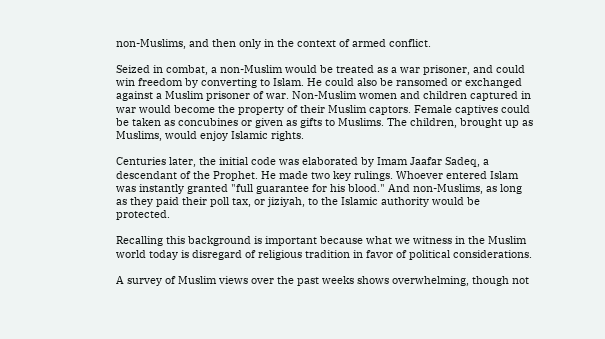non-Muslims, and then only in the context of armed conflict.

Seized in combat, a non-Muslim would be treated as a war prisoner, and could win freedom by converting to Islam. He could also be ransomed or exchanged against a Muslim prisoner of war. Non-Muslim women and children captured in war would become the property of their Muslim captors. Female captives could be taken as concubines or given as gifts to Muslims. The children, brought up as Muslims, would enjoy Islamic rights.

Centuries later, the initial code was elaborated by Imam Jaafar Sadeq, a descendant of the Prophet. He made two key rulings. Whoever entered Islam was instantly granted "full guarantee for his blood." And non-Muslims, as long as they paid their poll tax, or jiziyah, to the Islamic authority would be protected.

Recalling this background is important because what we witness in the Muslim world today is disregard of religious tradition in favor of political considerations.

A survey of Muslim views over the past weeks shows overwhelming, though not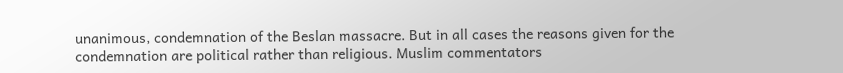unanimous, condemnation of the Beslan massacre. But in all cases the reasons given for the condemnation are political rather than religious. Muslim commentators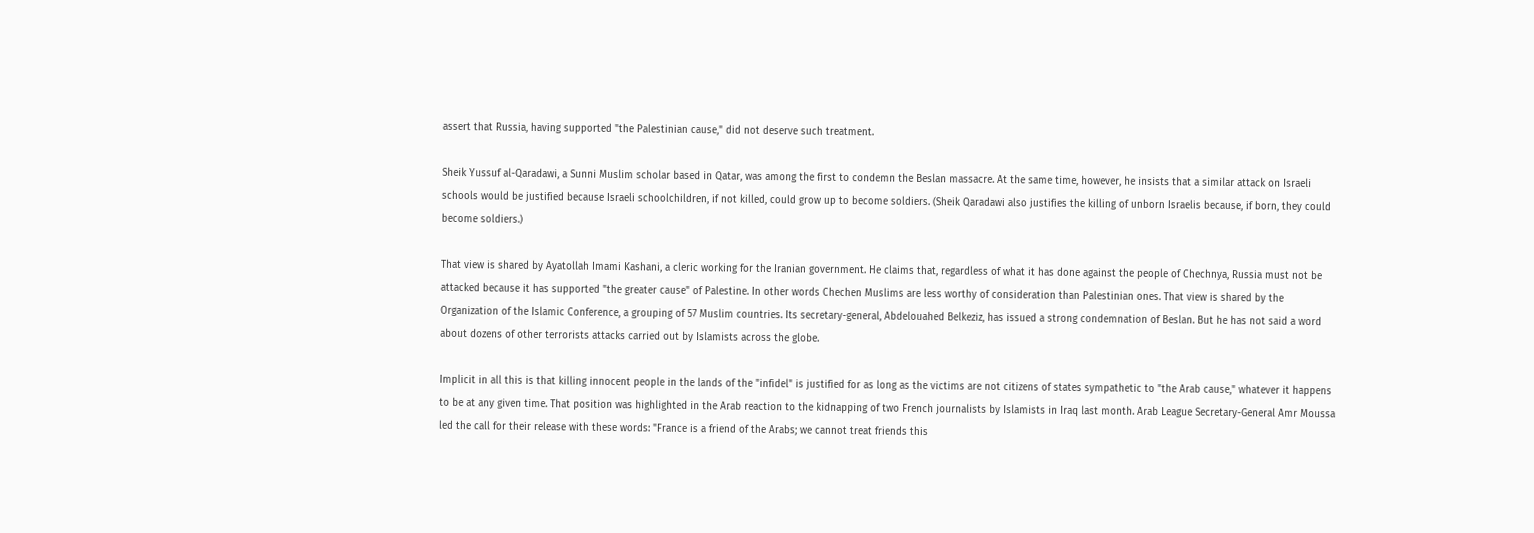assert that Russia, having supported "the Palestinian cause," did not deserve such treatment.

Sheik Yussuf al-Qaradawi, a Sunni Muslim scholar based in Qatar, was among the first to condemn the Beslan massacre. At the same time, however, he insists that a similar attack on Israeli schools would be justified because Israeli schoolchildren, if not killed, could grow up to become soldiers. (Sheik Qaradawi also justifies the killing of unborn Israelis because, if born, they could become soldiers.)

That view is shared by Ayatollah Imami Kashani, a cleric working for the Iranian government. He claims that, regardless of what it has done against the people of Chechnya, Russia must not be attacked because it has supported "the greater cause" of Palestine. In other words Chechen Muslims are less worthy of consideration than Palestinian ones. That view is shared by the Organization of the Islamic Conference, a grouping of 57 Muslim countries. Its secretary-general, Abdelouahed Belkeziz, has issued a strong condemnation of Beslan. But he has not said a word about dozens of other terrorists attacks carried out by Islamists across the globe.

Implicit in all this is that killing innocent people in the lands of the "infidel" is justified for as long as the victims are not citizens of states sympathetic to "the Arab cause," whatever it happens to be at any given time. That position was highlighted in the Arab reaction to the kidnapping of two French journalists by Islamists in Iraq last month. Arab League Secretary-General Amr Moussa led the call for their release with these words: "France is a friend of the Arabs; we cannot treat friends this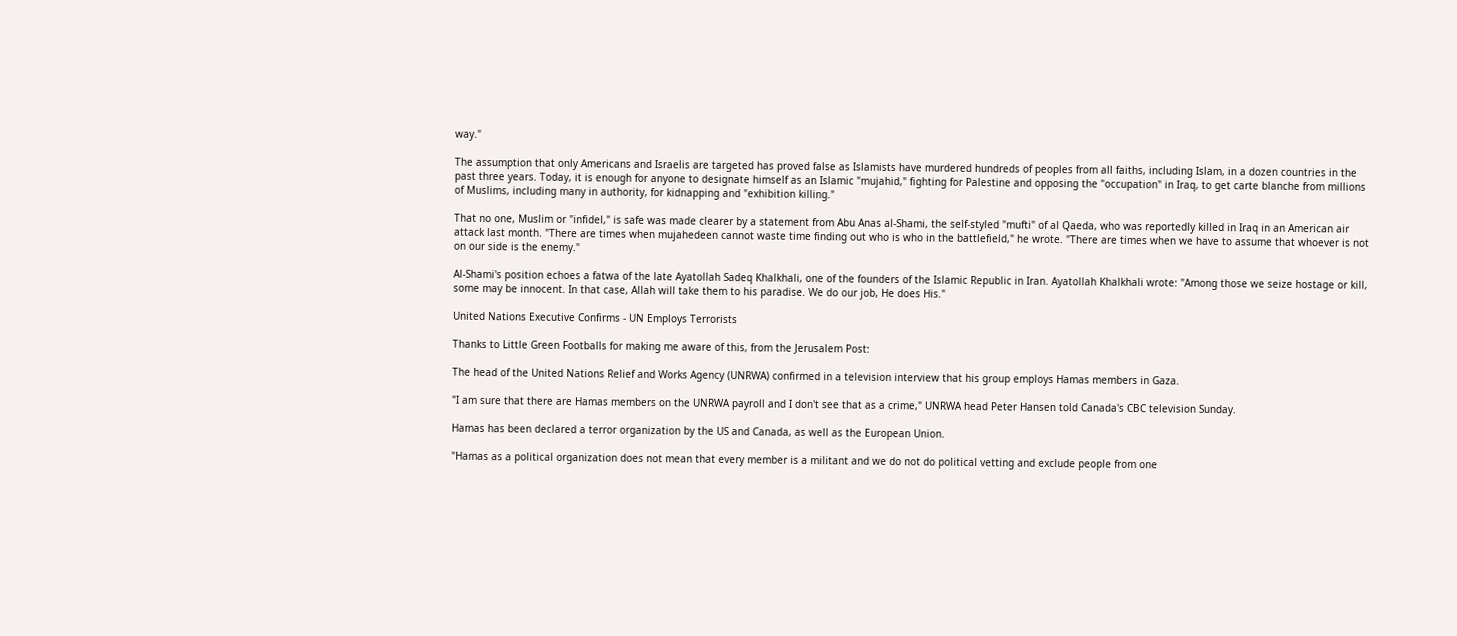way."

The assumption that only Americans and Israelis are targeted has proved false as Islamists have murdered hundreds of peoples from all faiths, including Islam, in a dozen countries in the past three years. Today, it is enough for anyone to designate himself as an Islamic "mujahid," fighting for Palestine and opposing the "occupation" in Iraq, to get carte blanche from millions of Muslims, including many in authority, for kidnapping and "exhibition killing."

That no one, Muslim or "infidel," is safe was made clearer by a statement from Abu Anas al-Shami, the self-styled "mufti" of al Qaeda, who was reportedly killed in Iraq in an American air attack last month. "There are times when mujahedeen cannot waste time finding out who is who in the battlefield," he wrote. "There are times when we have to assume that whoever is not on our side is the enemy."

Al-Shami's position echoes a fatwa of the late Ayatollah Sadeq Khalkhali, one of the founders of the Islamic Republic in Iran. Ayatollah Khalkhali wrote: "Among those we seize hostage or kill, some may be innocent. In that case, Allah will take them to his paradise. We do our job, He does His."

United Nations Executive Confirms - UN Employs Terrorists

Thanks to Little Green Footballs for making me aware of this, from the Jerusalem Post:

The head of the United Nations Relief and Works Agency (UNRWA) confirmed in a television interview that his group employs Hamas members in Gaza.

"I am sure that there are Hamas members on the UNRWA payroll and I don't see that as a crime," UNRWA head Peter Hansen told Canada's CBC television Sunday.

Hamas has been declared a terror organization by the US and Canada, as well as the European Union.

"Hamas as a political organization does not mean that every member is a militant and we do not do political vetting and exclude people from one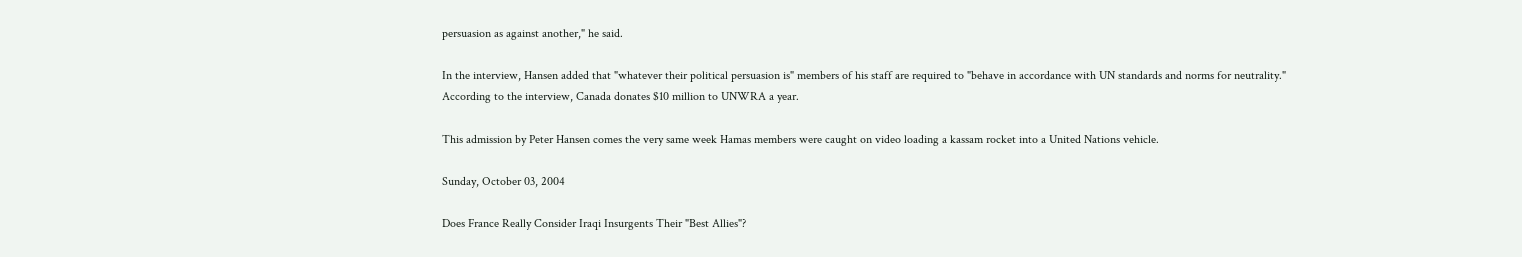persuasion as against another," he said.

In the interview, Hansen added that "whatever their political persuasion is" members of his staff are required to "behave in accordance with UN standards and norms for neutrality."
According to the interview, Canada donates $10 million to UNWRA a year.

This admission by Peter Hansen comes the very same week Hamas members were caught on video loading a kassam rocket into a United Nations vehicle.

Sunday, October 03, 2004

Does France Really Consider Iraqi Insurgents Their "Best Allies"?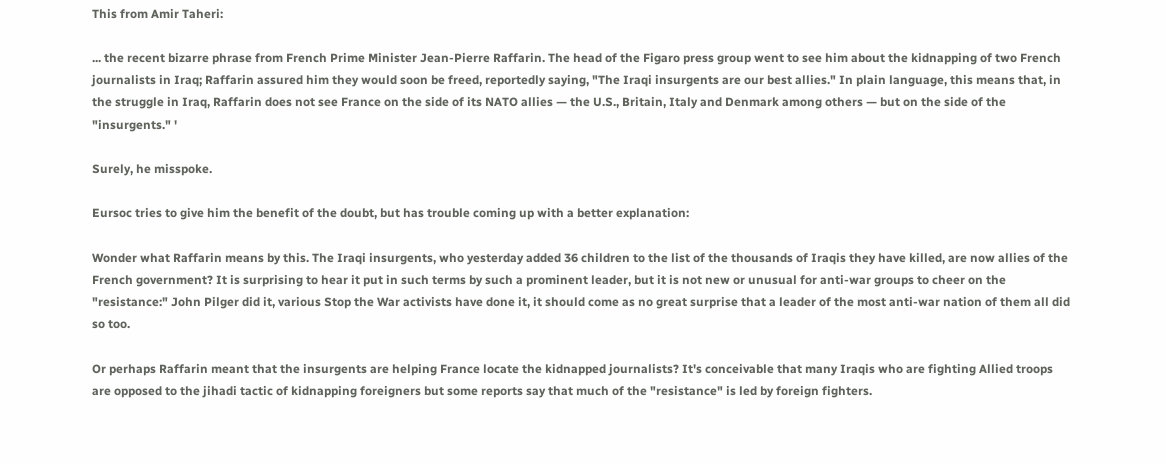This from Amir Taheri:

... the recent bizarre phrase from French Prime Minister Jean-Pierre Raffarin. The head of the Figaro press group went to see him about the kidnapping of two French journalists in Iraq; Raffarin assured him they would soon be freed, reportedly saying, "The Iraqi insurgents are our best allies." In plain language, this means that, in the struggle in Iraq, Raffarin does not see France on the side of its NATO allies — the U.S., Britain, Italy and Denmark among others — but on the side of the "insurgents." '

Surely, he misspoke.

Eursoc tries to give him the benefit of the doubt, but has trouble coming up with a better explanation:

Wonder what Raffarin means by this. The Iraqi insurgents, who yesterday added 36 children to the list of the thousands of Iraqis they have killed, are now allies of the French government? It is surprising to hear it put in such terms by such a prominent leader, but it is not new or unusual for anti-war groups to cheer on the "resistance:" John Pilger did it, various Stop the War activists have done it, it should come as no great surprise that a leader of the most anti-war nation of them all did so too.

Or perhaps Raffarin meant that the insurgents are helping France locate the kidnapped journalists? It's conceivable that many Iraqis who are fighting Allied troops are opposed to the jihadi tactic of kidnapping foreigners but some reports say that much of the "resistance" is led by foreign fighters.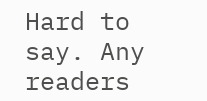Hard to say. Any readers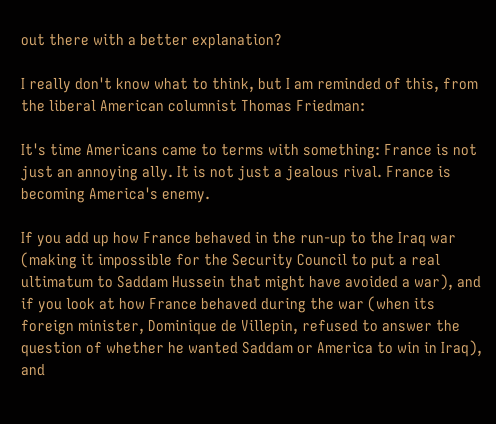out there with a better explanation?

I really don't know what to think, but I am reminded of this, from the liberal American columnist Thomas Friedman:

It's time Americans came to terms with something: France is not just an annoying ally. It is not just a jealous rival. France is becoming America's enemy.

If you add up how France behaved in the run-up to the Iraq war (making it impossible for the Security Council to put a real ultimatum to Saddam Hussein that might have avoided a war), and if you look at how France behaved during the war (when its foreign minister, Dominique de Villepin, refused to answer the question of whether he wanted Saddam or America to win in Iraq), and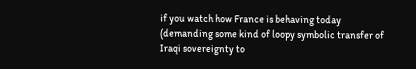if you watch how France is behaving today (demanding some kind of loopy symbolic transfer of Iraqi sovereignty to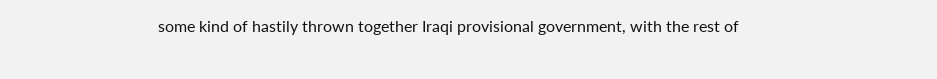some kind of hastily thrown together Iraqi provisional government, with the rest of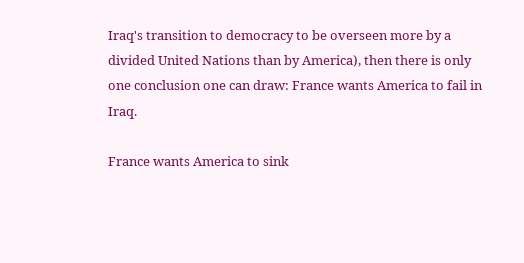Iraq's transition to democracy to be overseen more by a divided United Nations than by America), then there is only one conclusion one can draw: France wants America to fail in Iraq.

France wants America to sink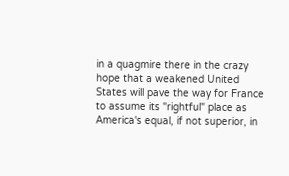in a quagmire there in the crazy hope that a weakened United States will pave the way for France to assume its "rightful" place as America's equal, if not superior, in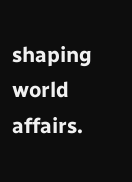shaping world affairs.